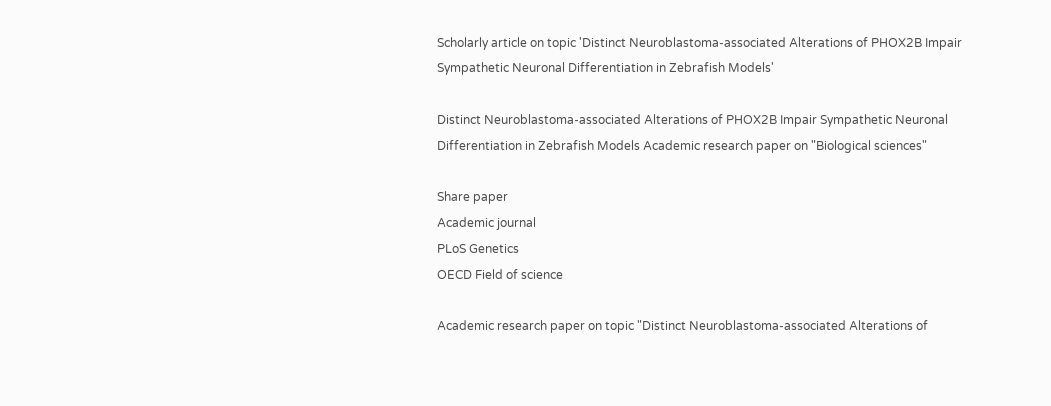Scholarly article on topic 'Distinct Neuroblastoma-associated Alterations of PHOX2B Impair Sympathetic Neuronal Differentiation in Zebrafish Models'

Distinct Neuroblastoma-associated Alterations of PHOX2B Impair Sympathetic Neuronal Differentiation in Zebrafish Models Academic research paper on "Biological sciences"

Share paper
Academic journal
PLoS Genetics
OECD Field of science

Academic research paper on topic "Distinct Neuroblastoma-associated Alterations of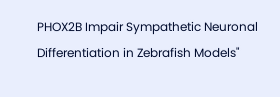PHOX2B Impair Sympathetic Neuronal Differentiation in Zebrafish Models"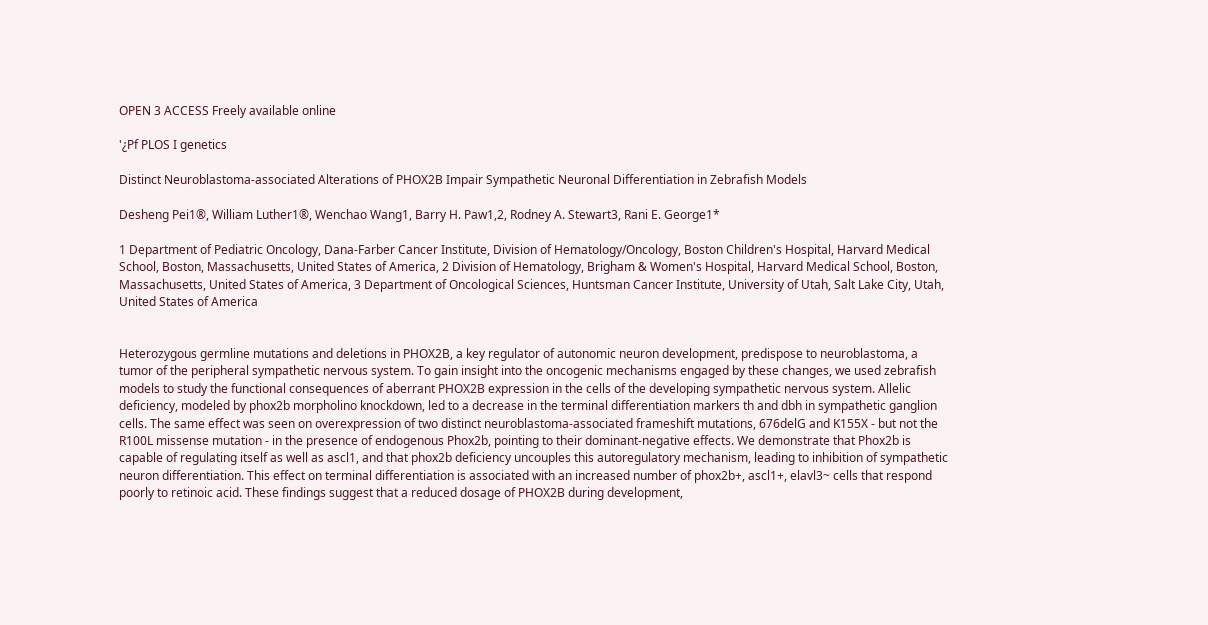OPEN 3 ACCESS Freely available online

'¿Pf PLOS I genetics

Distinct Neuroblastoma-associated Alterations of PHOX2B Impair Sympathetic Neuronal Differentiation in Zebrafish Models

Desheng Pei1®, William Luther1®, Wenchao Wang1, Barry H. Paw1,2, Rodney A. Stewart3, Rani E. George1*

1 Department of Pediatric Oncology, Dana-Farber Cancer Institute, Division of Hematology/Oncology, Boston Children's Hospital, Harvard Medical School, Boston, Massachusetts, United States of America, 2 Division of Hematology, Brigham & Women's Hospital, Harvard Medical School, Boston, Massachusetts, United States of America, 3 Department of Oncological Sciences, Huntsman Cancer Institute, University of Utah, Salt Lake City, Utah, United States of America


Heterozygous germline mutations and deletions in PHOX2B, a key regulator of autonomic neuron development, predispose to neuroblastoma, a tumor of the peripheral sympathetic nervous system. To gain insight into the oncogenic mechanisms engaged by these changes, we used zebrafish models to study the functional consequences of aberrant PHOX2B expression in the cells of the developing sympathetic nervous system. Allelic deficiency, modeled by phox2b morpholino knockdown, led to a decrease in the terminal differentiation markers th and dbh in sympathetic ganglion cells. The same effect was seen on overexpression of two distinct neuroblastoma-associated frameshift mutations, 676delG and K155X - but not the R100L missense mutation - in the presence of endogenous Phox2b, pointing to their dominant-negative effects. We demonstrate that Phox2b is capable of regulating itself as well as ascl1, and that phox2b deficiency uncouples this autoregulatory mechanism, leading to inhibition of sympathetic neuron differentiation. This effect on terminal differentiation is associated with an increased number of phox2b+, ascl1+, elavl3~ cells that respond poorly to retinoic acid. These findings suggest that a reduced dosage of PHOX2B during development,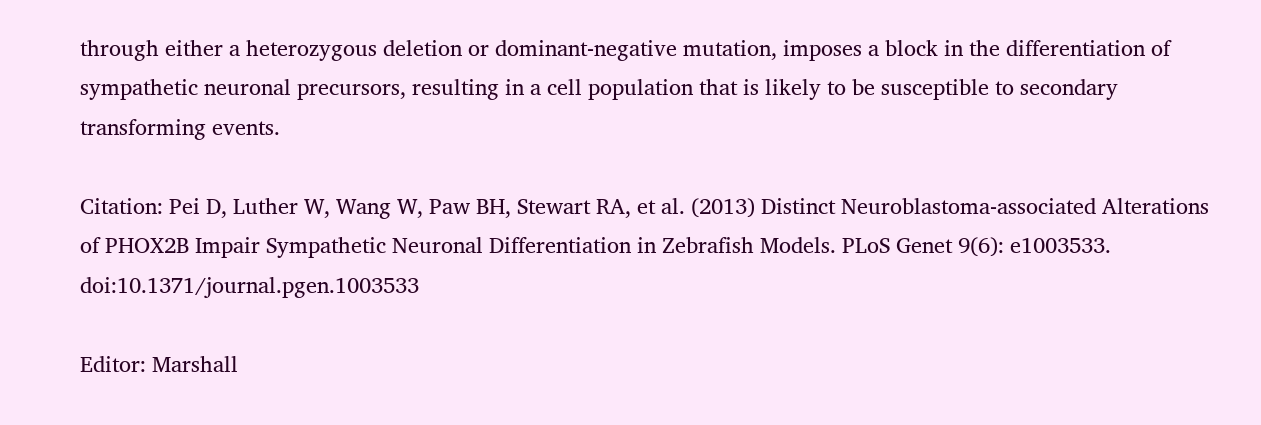through either a heterozygous deletion or dominant-negative mutation, imposes a block in the differentiation of sympathetic neuronal precursors, resulting in a cell population that is likely to be susceptible to secondary transforming events.

Citation: Pei D, Luther W, Wang W, Paw BH, Stewart RA, et al. (2013) Distinct Neuroblastoma-associated Alterations of PHOX2B Impair Sympathetic Neuronal Differentiation in Zebrafish Models. PLoS Genet 9(6): e1003533. doi:10.1371/journal.pgen.1003533

Editor: Marshall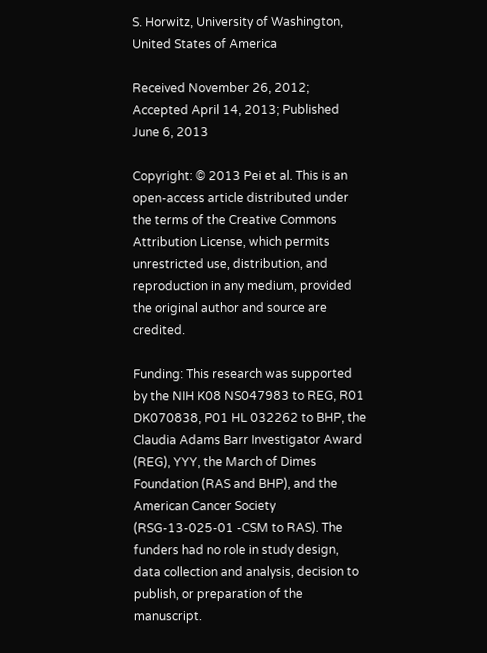S. Horwitz, University of Washington, United States of America

Received November 26, 2012; Accepted April 14, 2013; Published June 6, 2013

Copyright: © 2013 Pei et al. This is an open-access article distributed under the terms of the Creative Commons Attribution License, which permits unrestricted use, distribution, and reproduction in any medium, provided the original author and source are credited.

Funding: This research was supported by the NIH K08 NS047983 to REG, R01 DK070838, P01 HL 032262 to BHP, the Claudia Adams Barr Investigator Award (REG), YYY, the March of Dimes Foundation (RAS and BHP), and the American Cancer Society (RSG-13-025-01 -CSM to RAS). The funders had no role in study design, data collection and analysis, decision to publish, or preparation of the manuscript.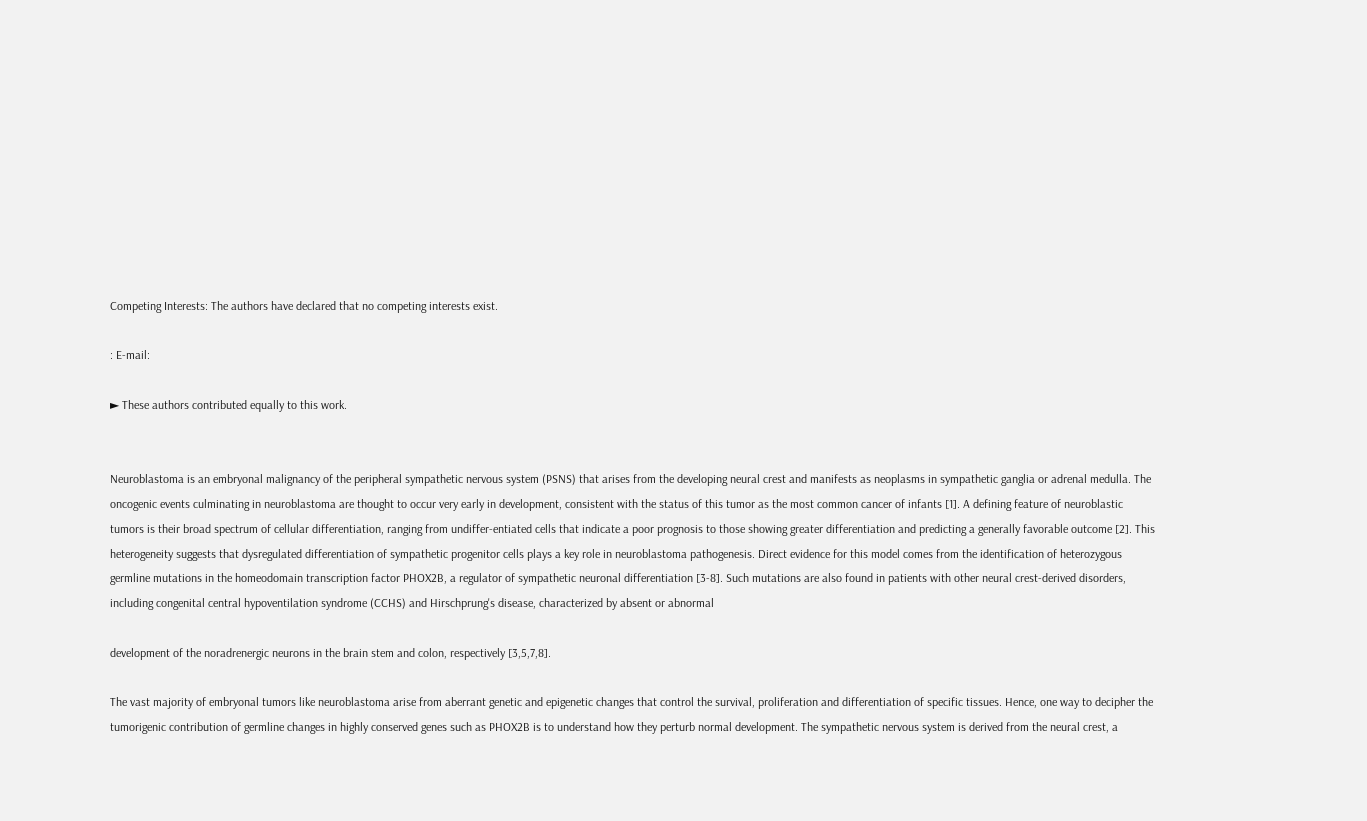Competing Interests: The authors have declared that no competing interests exist.

: E-mail:

► These authors contributed equally to this work.


Neuroblastoma is an embryonal malignancy of the peripheral sympathetic nervous system (PSNS) that arises from the developing neural crest and manifests as neoplasms in sympathetic ganglia or adrenal medulla. The oncogenic events culminating in neuroblastoma are thought to occur very early in development, consistent with the status of this tumor as the most common cancer of infants [1]. A defining feature of neuroblastic tumors is their broad spectrum of cellular differentiation, ranging from undiffer-entiated cells that indicate a poor prognosis to those showing greater differentiation and predicting a generally favorable outcome [2]. This heterogeneity suggests that dysregulated differentiation of sympathetic progenitor cells plays a key role in neuroblastoma pathogenesis. Direct evidence for this model comes from the identification of heterozygous germline mutations in the homeodomain transcription factor PHOX2B, a regulator of sympathetic neuronal differentiation [3-8]. Such mutations are also found in patients with other neural crest-derived disorders, including congenital central hypoventilation syndrome (CCHS) and Hirschprung's disease, characterized by absent or abnormal

development of the noradrenergic neurons in the brain stem and colon, respectively [3,5,7,8].

The vast majority of embryonal tumors like neuroblastoma arise from aberrant genetic and epigenetic changes that control the survival, proliferation and differentiation of specific tissues. Hence, one way to decipher the tumorigenic contribution of germline changes in highly conserved genes such as PHOX2B is to understand how they perturb normal development. The sympathetic nervous system is derived from the neural crest, a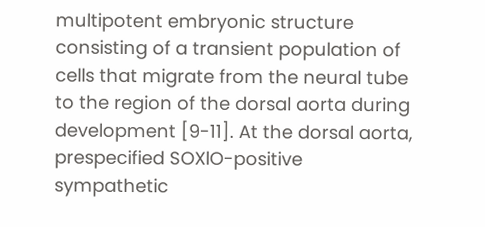multipotent embryonic structure consisting of a transient population of cells that migrate from the neural tube to the region of the dorsal aorta during development [9-11]. At the dorsal aorta, prespecified SOXlO-positive sympathetic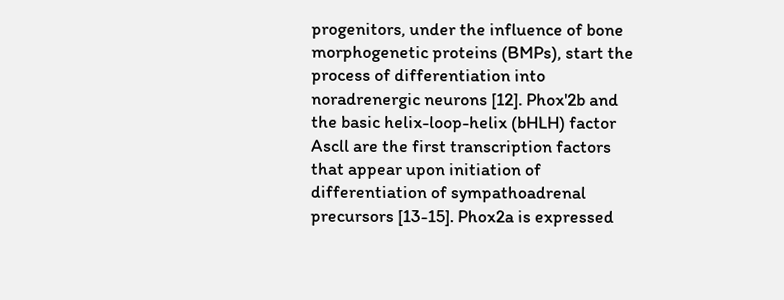progenitors, under the influence of bone morphogenetic proteins (BMPs), start the process of differentiation into noradrenergic neurons [12]. Phox'2b and the basic helix-loop-helix (bHLH) factor Ascll are the first transcription factors that appear upon initiation of differentiation of sympathoadrenal precursors [13-15]. Phox2a is expressed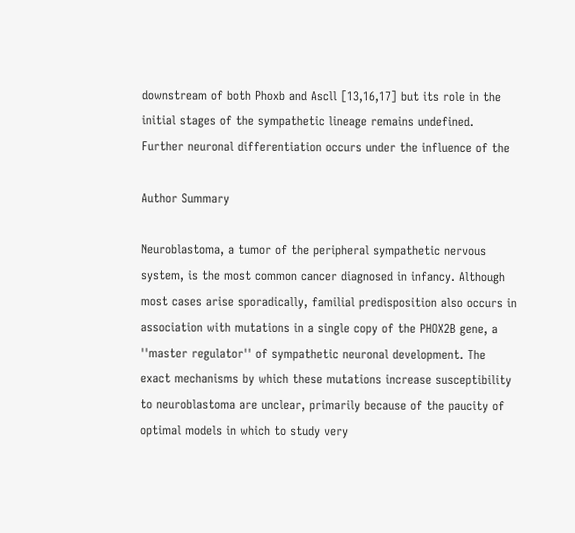downstream of both Phoxb and Ascll [13,16,17] but its role in the initial stages of the sympathetic lineage remains undefined. Further neuronal differentiation occurs under the influence of the

Author Summary

Neuroblastoma, a tumor of the peripheral sympathetic nervous system, is the most common cancer diagnosed in infancy. Although most cases arise sporadically, familial predisposition also occurs in association with mutations in a single copy of the PHOX2B gene, a ''master regulator'' of sympathetic neuronal development. The exact mechanisms by which these mutations increase susceptibility to neuroblastoma are unclear, primarily because of the paucity of optimal models in which to study very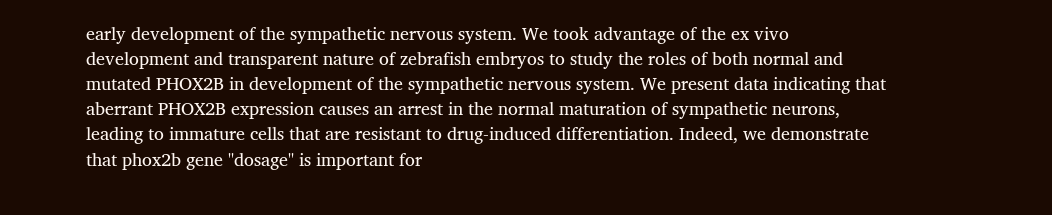early development of the sympathetic nervous system. We took advantage of the ex vivo development and transparent nature of zebrafish embryos to study the roles of both normal and mutated PHOX2B in development of the sympathetic nervous system. We present data indicating that aberrant PHOX2B expression causes an arrest in the normal maturation of sympathetic neurons, leading to immature cells that are resistant to drug-induced differentiation. Indeed, we demonstrate that phox2b gene ''dosage'' is important for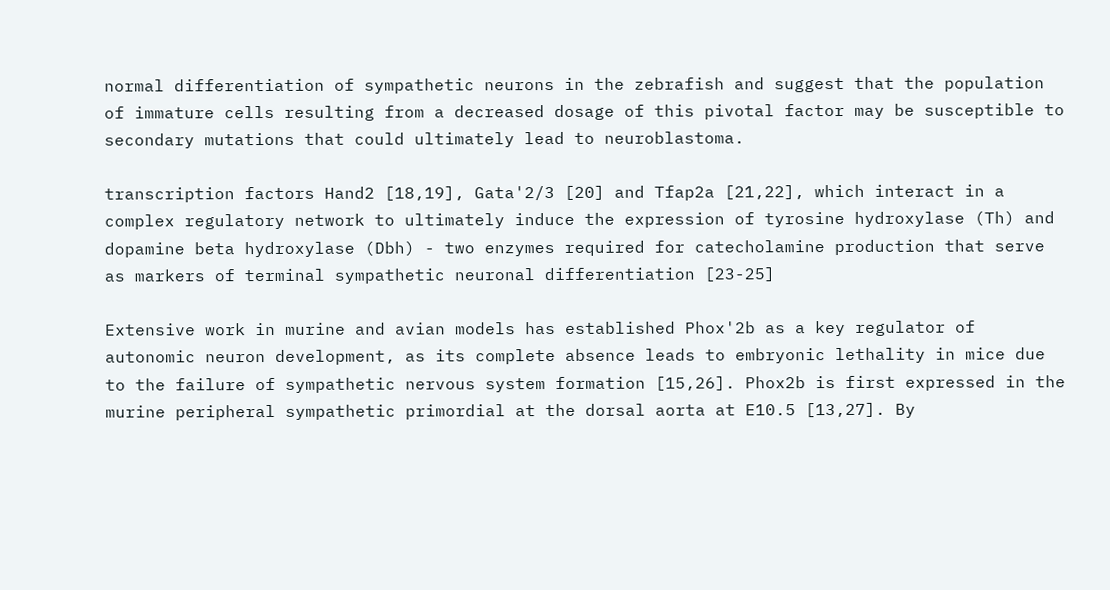normal differentiation of sympathetic neurons in the zebrafish and suggest that the population of immature cells resulting from a decreased dosage of this pivotal factor may be susceptible to secondary mutations that could ultimately lead to neuroblastoma.

transcription factors Hand2 [18,19], Gata'2/3 [20] and Tfap2a [21,22], which interact in a complex regulatory network to ultimately induce the expression of tyrosine hydroxylase (Th) and dopamine beta hydroxylase (Dbh) - two enzymes required for catecholamine production that serve as markers of terminal sympathetic neuronal differentiation [23-25]

Extensive work in murine and avian models has established Phox'2b as a key regulator of autonomic neuron development, as its complete absence leads to embryonic lethality in mice due to the failure of sympathetic nervous system formation [15,26]. Phox2b is first expressed in the murine peripheral sympathetic primordial at the dorsal aorta at E10.5 [13,27]. By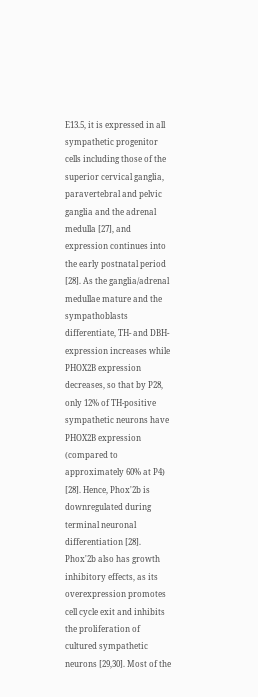E13.5, it is expressed in all sympathetic progenitor cells including those of the superior cervical ganglia, paravertebral and pelvic ganglia and the adrenal medulla [27], and expression continues into the early postnatal period [28]. As the ganglia/adrenal medullae mature and the sympathoblasts differentiate, TH- and DBH-expression increases while PHOX2B expression decreases, so that by P28, only 12% of TH-positive sympathetic neurons have PHOX2B expression (compared to approximately 60% at P4) [28]. Hence, Phox'2b is downregulated during terminal neuronal differentiation [28]. Phox'2b also has growth inhibitory effects, as its overexpression promotes cell cycle exit and inhibits the proliferation of cultured sympathetic neurons [29,30]. Most of the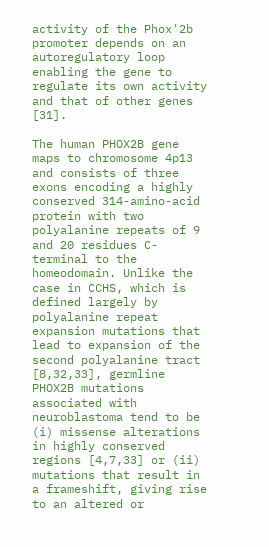activity of the Phox'2b promoter depends on an autoregulatory loop enabling the gene to regulate its own activity and that of other genes [31].

The human PHOX2B gene maps to chromosome 4p13 and consists of three exons encoding a highly conserved 314-amino-acid protein with two polyalanine repeats of 9 and 20 residues C-terminal to the homeodomain. Unlike the case in CCHS, which is defined largely by polyalanine repeat expansion mutations that lead to expansion of the second polyalanine tract [8,32,33], germline PHOX2B mutations associated with neuroblastoma tend to be (i) missense alterations in highly conserved regions [4,7,33] or (ii) mutations that result in a frameshift, giving rise to an altered or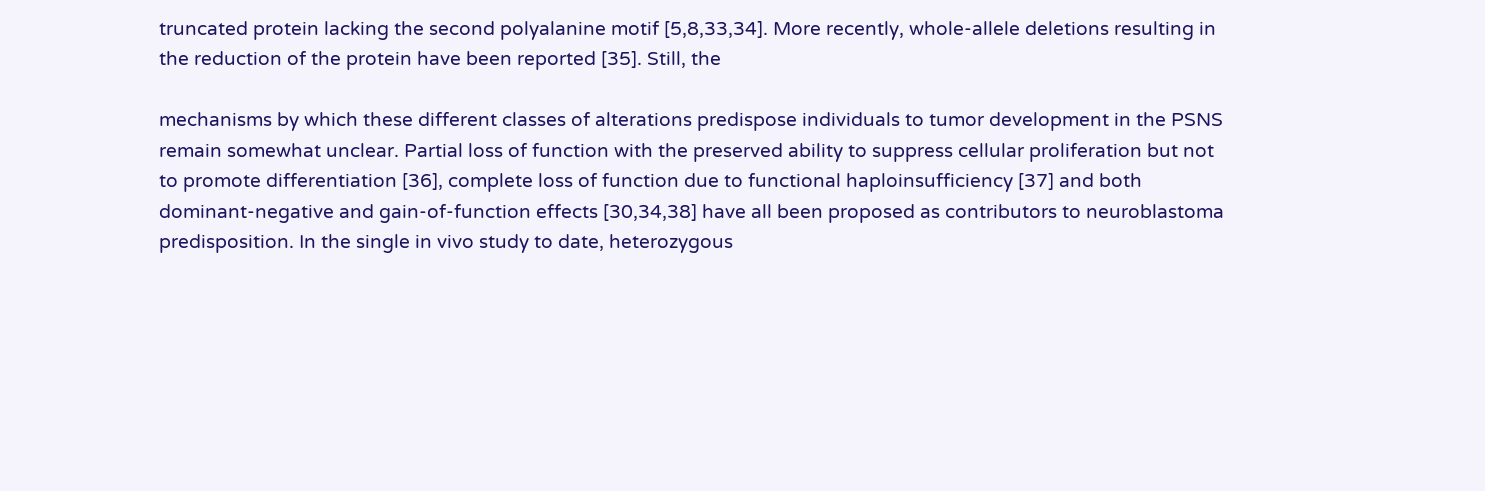truncated protein lacking the second polyalanine motif [5,8,33,34]. More recently, whole-allele deletions resulting in the reduction of the protein have been reported [35]. Still, the

mechanisms by which these different classes of alterations predispose individuals to tumor development in the PSNS remain somewhat unclear. Partial loss of function with the preserved ability to suppress cellular proliferation but not to promote differentiation [36], complete loss of function due to functional haploinsufficiency [37] and both dominant-negative and gain-of-function effects [30,34,38] have all been proposed as contributors to neuroblastoma predisposition. In the single in vivo study to date, heterozygous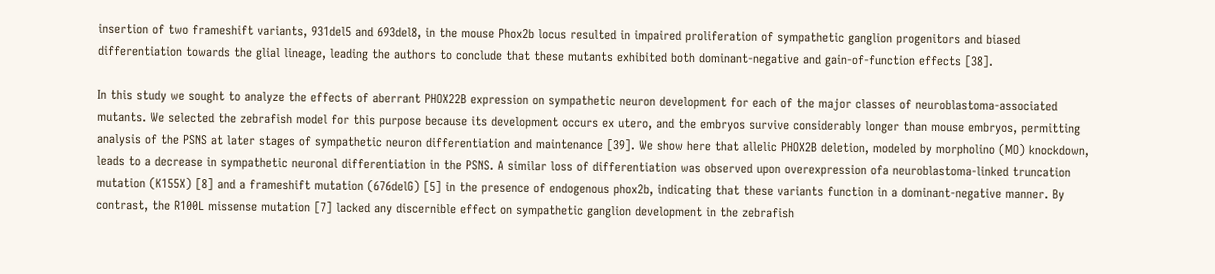insertion of two frameshift variants, 931del5 and 693del8, in the mouse Phox2b locus resulted in impaired proliferation of sympathetic ganglion progenitors and biased differentiation towards the glial lineage, leading the authors to conclude that these mutants exhibited both dominant-negative and gain-of-function effects [38].

In this study we sought to analyze the effects of aberrant PHOX22B expression on sympathetic neuron development for each of the major classes of neuroblastoma-associated mutants. We selected the zebrafish model for this purpose because its development occurs ex utero, and the embryos survive considerably longer than mouse embryos, permitting analysis of the PSNS at later stages of sympathetic neuron differentiation and maintenance [39]. We show here that allelic PHOX2B deletion, modeled by morpholino (MO) knockdown, leads to a decrease in sympathetic neuronal differentiation in the PSNS. A similar loss of differentiation was observed upon overexpression ofa neuroblastoma-linked truncation mutation (K155X) [8] and a frameshift mutation (676delG) [5] in the presence of endogenous phox2b, indicating that these variants function in a dominant-negative manner. By contrast, the R100L missense mutation [7] lacked any discernible effect on sympathetic ganglion development in the zebrafish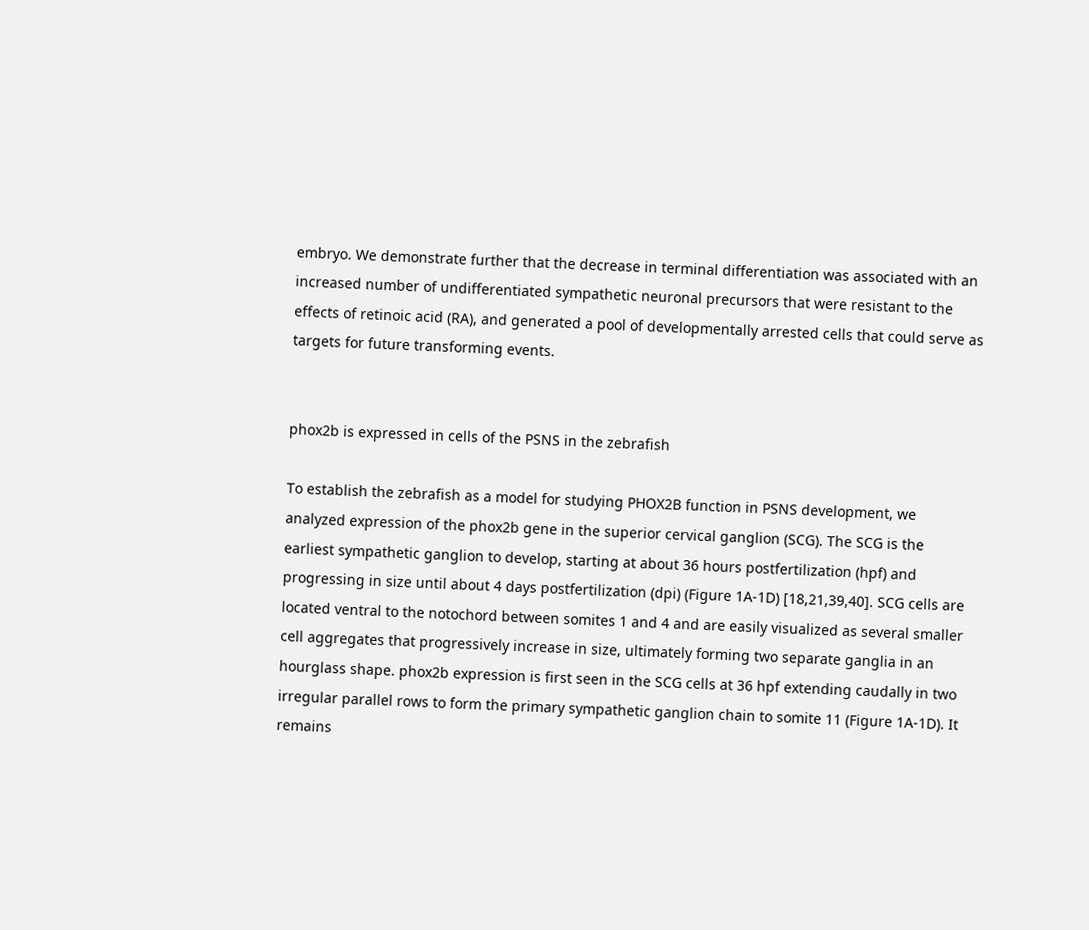embryo. We demonstrate further that the decrease in terminal differentiation was associated with an increased number of undifferentiated sympathetic neuronal precursors that were resistant to the effects of retinoic acid (RA), and generated a pool of developmentally arrested cells that could serve as targets for future transforming events.


phox2b is expressed in cells of the PSNS in the zebrafish

To establish the zebrafish as a model for studying PHOX2B function in PSNS development, we analyzed expression of the phox2b gene in the superior cervical ganglion (SCG). The SCG is the earliest sympathetic ganglion to develop, starting at about 36 hours postfertilization (hpf) and progressing in size until about 4 days postfertilization (dpi) (Figure 1A-1D) [18,21,39,40]. SCG cells are located ventral to the notochord between somites 1 and 4 and are easily visualized as several smaller cell aggregates that progressively increase in size, ultimately forming two separate ganglia in an hourglass shape. phox2b expression is first seen in the SCG cells at 36 hpf extending caudally in two irregular parallel rows to form the primary sympathetic ganglion chain to somite 11 (Figure 1A-1D). It remains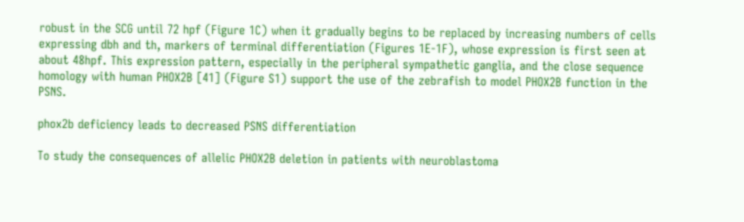robust in the SCG until 72 hpf (Figure 1C) when it gradually begins to be replaced by increasing numbers of cells expressing dbh and th, markers of terminal differentiation (Figures 1E-1F), whose expression is first seen at about 48hpf. This expression pattern, especially in the peripheral sympathetic ganglia, and the close sequence homology with human PHOX2B [41] (Figure S1) support the use of the zebrafish to model PHOX2B function in the PSNS.

phox2b deficiency leads to decreased PSNS differentiation

To study the consequences of allelic PHOX2B deletion in patients with neuroblastoma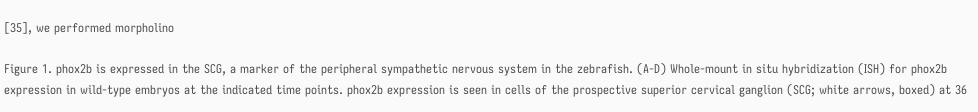[35], we performed morpholino

Figure 1. phox2b is expressed in the SCG, a marker of the peripheral sympathetic nervous system in the zebrafish. (A-D) Whole-mount in situ hybridization (ISH) for phox2b expression in wild-type embryos at the indicated time points. phox2b expression is seen in cells of the prospective superior cervical ganglion (SCG; white arrows, boxed) at 36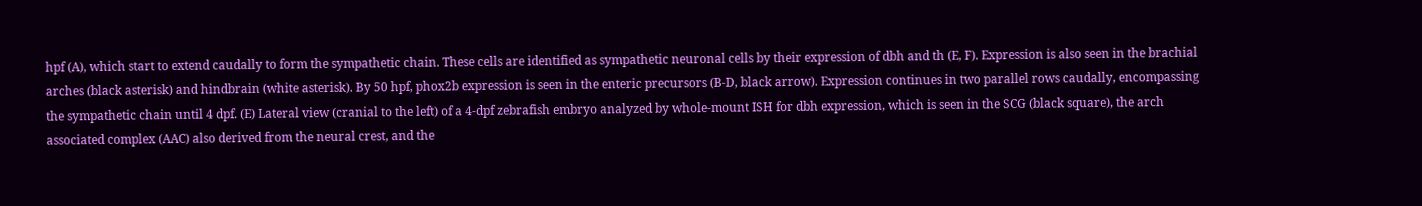hpf (A), which start to extend caudally to form the sympathetic chain. These cells are identified as sympathetic neuronal cells by their expression of dbh and th (E, F). Expression is also seen in the brachial arches (black asterisk) and hindbrain (white asterisk). By 50 hpf, phox2b expression is seen in the enteric precursors (B-D, black arrow). Expression continues in two parallel rows caudally, encompassing the sympathetic chain until 4 dpf. (E) Lateral view (cranial to the left) of a 4-dpf zebrafish embryo analyzed by whole-mount ISH for dbh expression, which is seen in the SCG (black square), the arch associated complex (AAC) also derived from the neural crest, and the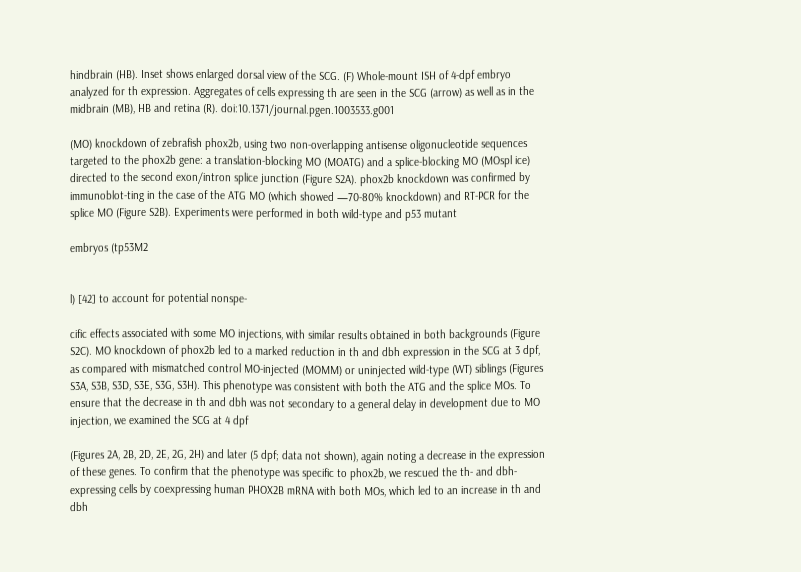hindbrain (HB). Inset shows enlarged dorsal view of the SCG. (F) Whole-mount ISH of 4-dpf embryo analyzed for th expression. Aggregates of cells expressing th are seen in the SCG (arrow) as well as in the midbrain (MB), HB and retina (R). doi:10.1371/journal.pgen.1003533.g001

(MO) knockdown of zebrafish phox2b, using two non-overlapping antisense oligonucleotide sequences targeted to the phox2b gene: a translation-blocking MO (MOATG) and a splice-blocking MO (MOspl ice) directed to the second exon/intron splice junction (Figure S2A). phox2b knockdown was confirmed by immunoblot-ting in the case of the ATG MO (which showed —70-80% knockdown) and RT-PCR for the splice MO (Figure S2B). Experiments were performed in both wild-type and p53 mutant

embryos (tp53M2


l) [42] to account for potential nonspe-

cific effects associated with some MO injections, with similar results obtained in both backgrounds (Figure S2C). MO knockdown of phox2b led to a marked reduction in th and dbh expression in the SCG at 3 dpf, as compared with mismatched control MO-injected (MOMM) or uninjected wild-type (WT) siblings (Figures S3A, S3B, S3D, S3E, S3G, S3H). This phenotype was consistent with both the ATG and the splice MOs. To ensure that the decrease in th and dbh was not secondary to a general delay in development due to MO injection, we examined the SCG at 4 dpf

(Figures 2A, 2B, 2D, 2E, 2G, 2H) and later (5 dpf; data not shown), again noting a decrease in the expression of these genes. To confirm that the phenotype was specific to phox2b, we rescued the th- and dbh-expressing cells by coexpressing human PHOX2B mRNA with both MOs, which led to an increase in th and dbh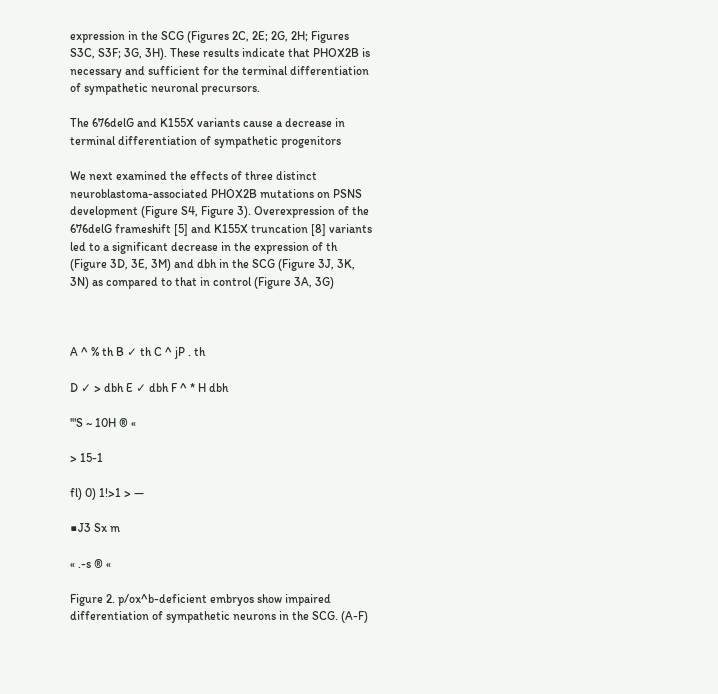expression in the SCG (Figures 2C, 2E; 2G, 2H; Figures S3C, S3F; 3G, 3H). These results indicate that PHOX2B is necessary and sufficient for the terminal differentiation of sympathetic neuronal precursors.

The 676delG and K155X variants cause a decrease in terminal differentiation of sympathetic progenitors

We next examined the effects of three distinct neuroblastoma-associated PHOX2B mutations on PSNS development (Figure S4, Figure 3). Overexpression of the 676delG frameshift [5] and K155X truncation [8] variants led to a significant decrease in the expression of th (Figure 3D, 3E, 3M) and dbh in the SCG (Figure 3J, 3K, 3N) as compared to that in control (Figure 3A, 3G)



A ^ % th B ✓ th C ^ jP . th

D ✓ > dbh E ✓ dbh F ^ * H dbh

'"S ~ 10H ® «

> 15-1

fl) 0) 1!>1 > —

■J3 Sx m

« .-s ® «

Figure 2. p/ox^b-deficient embryos show impaired differentiation of sympathetic neurons in the SCG. (A-F)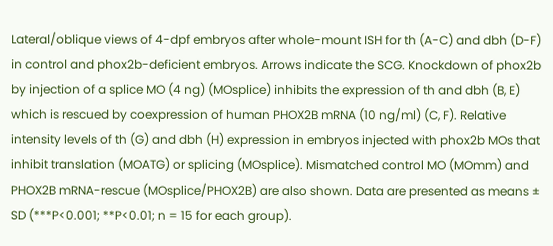Lateral/oblique views of 4-dpf embryos after whole-mount ISH for th (A-C) and dbh (D-F) in control and phox2b-deficient embryos. Arrows indicate the SCG. Knockdown of phox2b by injection of a splice MO (4 ng) (MOsplice) inhibits the expression of th and dbh (B, E) which is rescued by coexpression of human PHOX2B mRNA (10 ng/ml) (C, F). Relative intensity levels of th (G) and dbh (H) expression in embryos injected with phox2b MOs that inhibit translation (MOATG) or splicing (MOsplice). Mismatched control MO (MOmm) and PHOX2B mRNA-rescue (MOsplice/PHOX2B) are also shown. Data are presented as means ± SD (***P<0.001; **P<0.01; n = 15 for each group).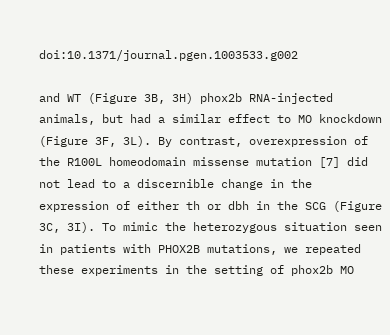doi:10.1371/journal.pgen.1003533.g002

and WT (Figure 3B, 3H) phox2b RNA-injected animals, but had a similar effect to MO knockdown (Figure 3F, 3L). By contrast, overexpression of the R100L homeodomain missense mutation [7] did not lead to a discernible change in the expression of either th or dbh in the SCG (Figure 3C, 3I). To mimic the heterozygous situation seen in patients with PHOX2B mutations, we repeated these experiments in the setting of phox2b MO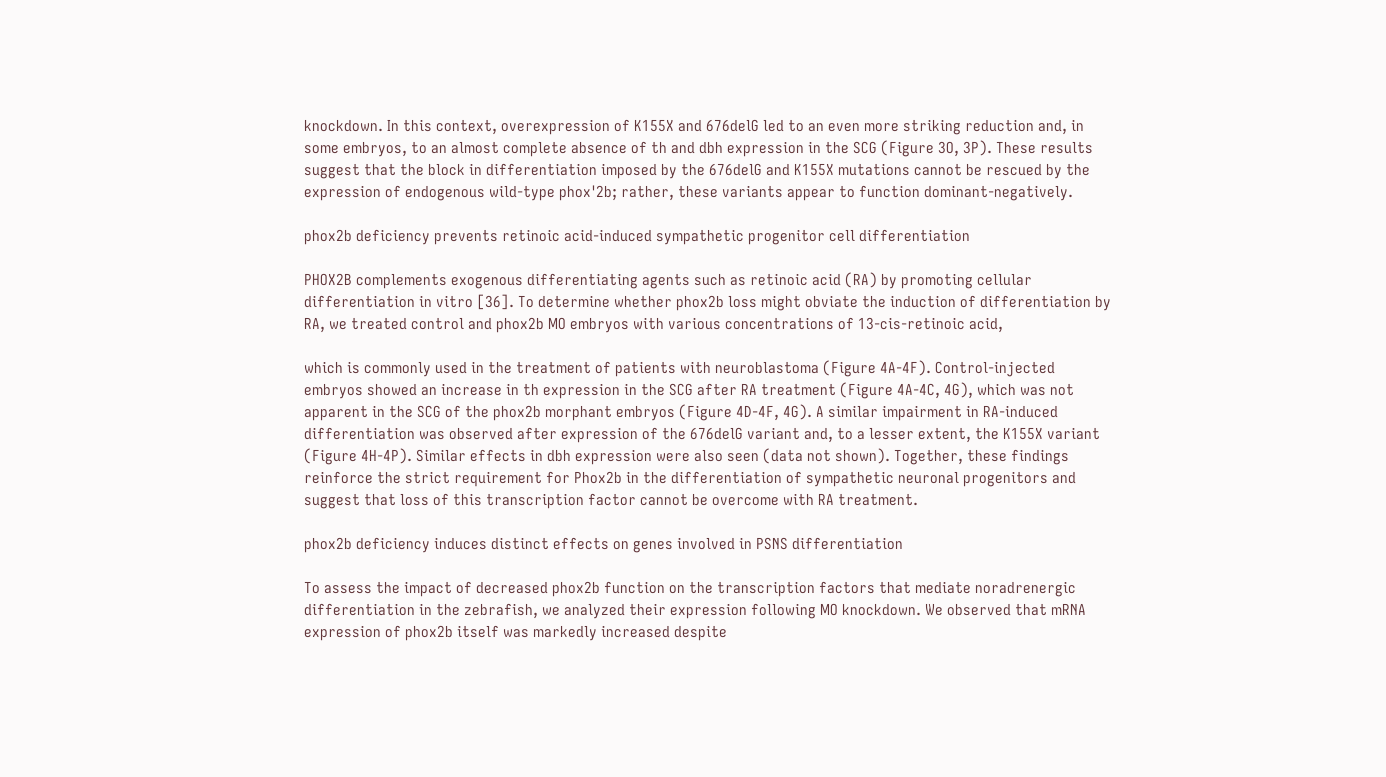knockdown. In this context, overexpression of K155X and 676delG led to an even more striking reduction and, in some embryos, to an almost complete absence of th and dbh expression in the SCG (Figure 3O, 3P). These results suggest that the block in differentiation imposed by the 676delG and K155X mutations cannot be rescued by the expression of endogenous wild-type phox'2b; rather, these variants appear to function dominant-negatively.

phox2b deficiency prevents retinoic acid-induced sympathetic progenitor cell differentiation

PHOX2B complements exogenous differentiating agents such as retinoic acid (RA) by promoting cellular differentiation in vitro [36]. To determine whether phox2b loss might obviate the induction of differentiation by RA, we treated control and phox2b MO embryos with various concentrations of 13-cis-retinoic acid,

which is commonly used in the treatment of patients with neuroblastoma (Figure 4A-4F). Control-injected embryos showed an increase in th expression in the SCG after RA treatment (Figure 4A-4C, 4G), which was not apparent in the SCG of the phox2b morphant embryos (Figure 4D-4F, 4G). A similar impairment in RA-induced differentiation was observed after expression of the 676delG variant and, to a lesser extent, the K155X variant (Figure 4H-4P). Similar effects in dbh expression were also seen (data not shown). Together, these findings reinforce the strict requirement for Phox2b in the differentiation of sympathetic neuronal progenitors and suggest that loss of this transcription factor cannot be overcome with RA treatment.

phox2b deficiency induces distinct effects on genes involved in PSNS differentiation

To assess the impact of decreased phox2b function on the transcription factors that mediate noradrenergic differentiation in the zebrafish, we analyzed their expression following MO knockdown. We observed that mRNA expression of phox2b itself was markedly increased despite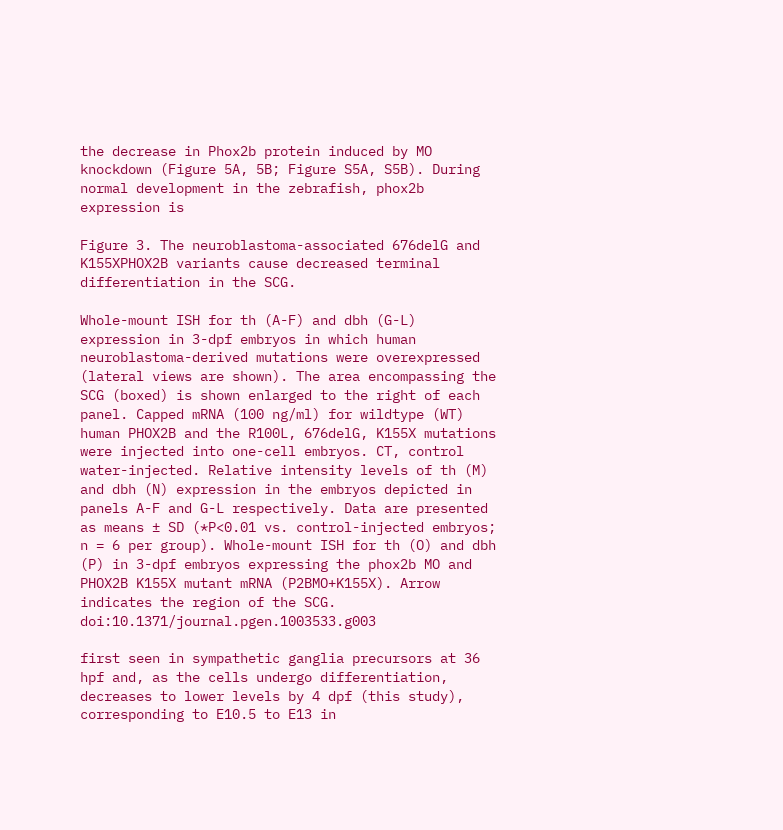the decrease in Phox2b protein induced by MO knockdown (Figure 5A, 5B; Figure S5A, S5B). During normal development in the zebrafish, phox2b expression is

Figure 3. The neuroblastoma-associated 676delG and K155XPHOX2B variants cause decreased terminal differentiation in the SCG.

Whole-mount ISH for th (A-F) and dbh (G-L) expression in 3-dpf embryos in which human neuroblastoma-derived mutations were overexpressed (lateral views are shown). The area encompassing the SCG (boxed) is shown enlarged to the right of each panel. Capped mRNA (100 ng/ml) for wildtype (WT) human PHOX2B and the R100L, 676delG, K155X mutations were injected into one-cell embryos. CT, control water-injected. Relative intensity levels of th (M) and dbh (N) expression in the embryos depicted in panels A-F and G-L respectively. Data are presented as means ± SD (*P<0.01 vs. control-injected embryos; n = 6 per group). Whole-mount ISH for th (O) and dbh (P) in 3-dpf embryos expressing the phox2b MO and PHOX2B K155X mutant mRNA (P2BMO+K155X). Arrow indicates the region of the SCG. doi:10.1371/journal.pgen.1003533.g003

first seen in sympathetic ganglia precursors at 36 hpf and, as the cells undergo differentiation, decreases to lower levels by 4 dpf (this study), corresponding to E10.5 to E13 in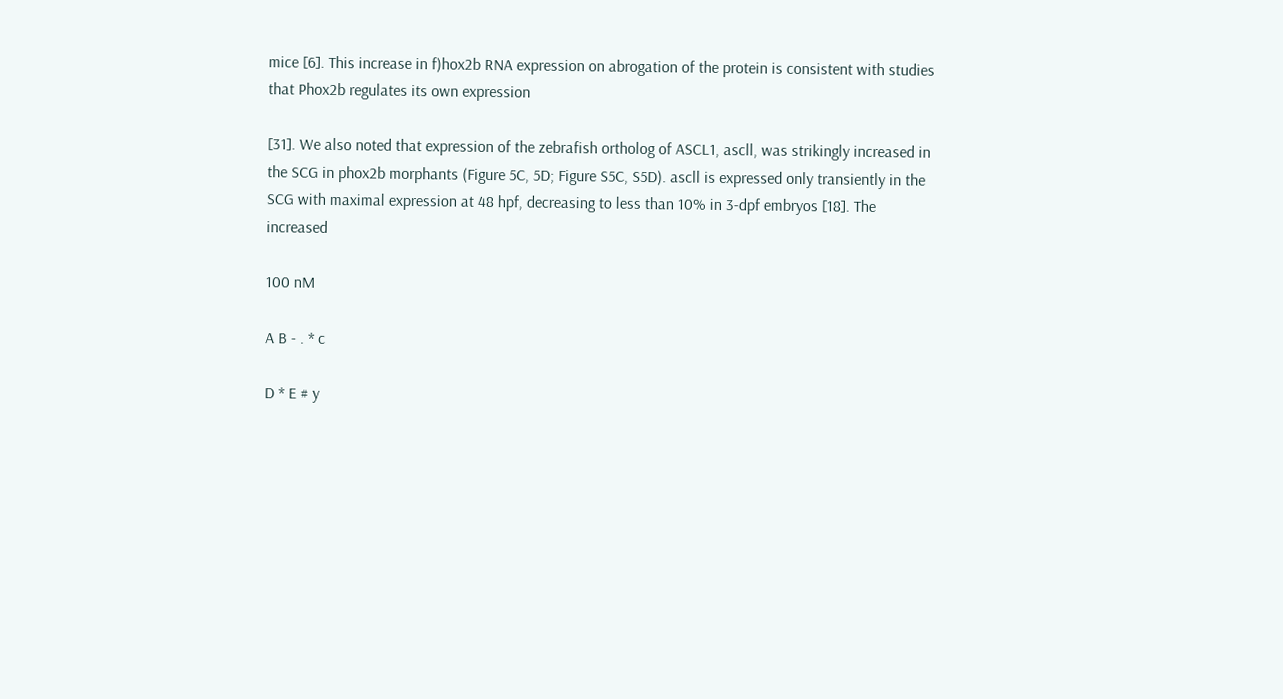mice [6]. This increase in f)hox2b RNA expression on abrogation of the protein is consistent with studies that Phox2b regulates its own expression

[31]. We also noted that expression of the zebrafish ortholog of ASCL1, ascll, was strikingly increased in the SCG in phox2b morphants (Figure 5C, 5D; Figure S5C, S5D). ascll is expressed only transiently in the SCG with maximal expression at 48 hpf, decreasing to less than 10% in 3-dpf embryos [18]. The increased

100 nM

A B - . * c

D * E # y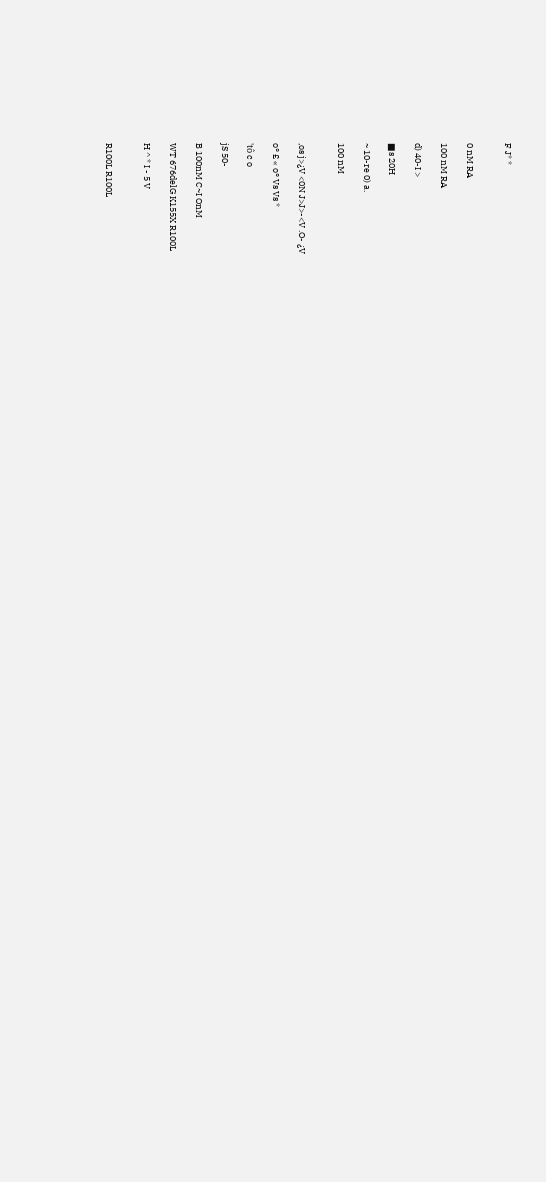F J* *


0 nM RA

100 nM RA

d) 40-I >

■s 20H

~ 10-re 0) a.

100 nM


,os j>¿V <0N J>J>-<V .O- ¿V

o° £ « o° Vs Vs *

'tô c o

jS 50-

B 100nM C~I OnM

WT 676delG K155X R100L

H ^ * I - 5 V


R100L R100L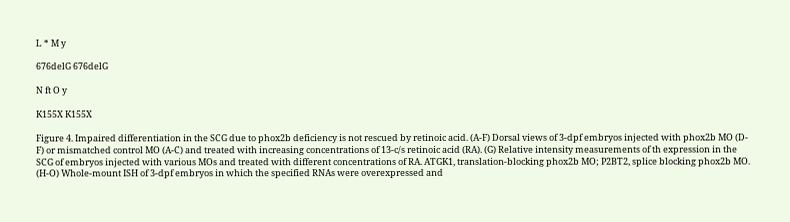L * M y

676delG 676delG

N ft O y

K155X K155X

Figure 4. Impaired differentiation in the SCG due to phox2b deficiency is not rescued by retinoic acid. (A-F) Dorsal views of 3-dpf embryos injected with phox2b MO (D-F) or mismatched control MO (A-C) and treated with increasing concentrations of 13-c/s retinoic acid (RA). (G) Relative intensity measurements of th expression in the SCG of embryos injected with various MOs and treated with different concentrations of RA. ATGK1, translation-blocking phox2b MO; P2BT2, splice blocking phox2b MO. (H-O) Whole-mount ISH of 3-dpf embryos in which the specified RNAs were overexpressed and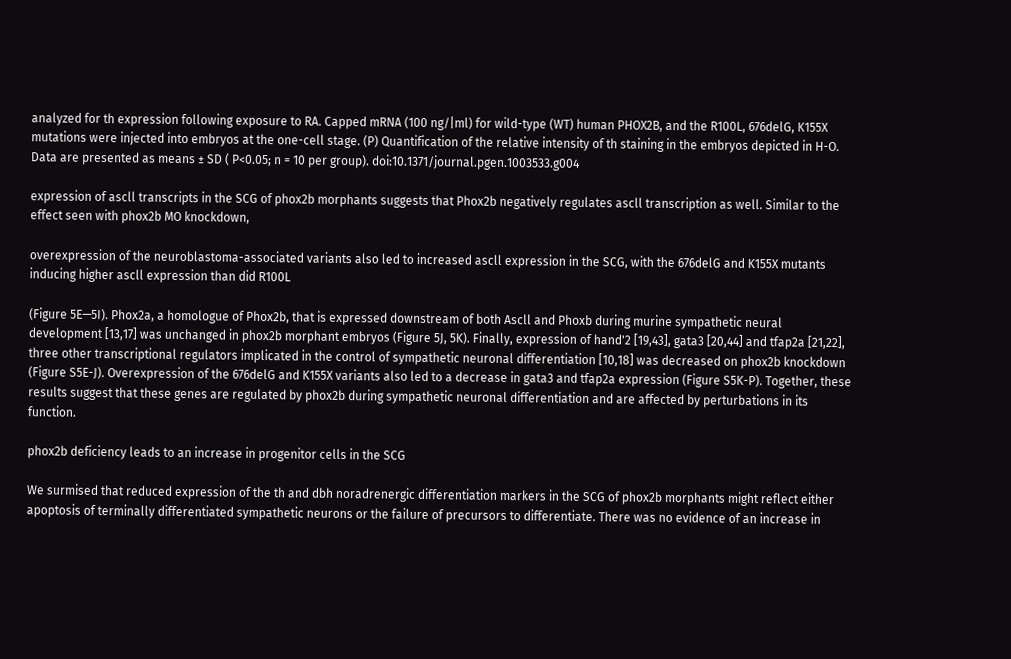analyzed for th expression following exposure to RA. Capped mRNA (100 ng/|ml) for wild-type (WT) human PHOX2B, and the R100L, 676delG, K155X mutations were injected into embryos at the one-cell stage. (P) Quantification of the relative intensity of th staining in the embryos depicted in H-O. Data are presented as means ± SD ( P<0.05; n = 10 per group). doi:10.1371/journal.pgen.1003533.g004

expression of ascll transcripts in the SCG of phox2b morphants suggests that Phox2b negatively regulates ascll transcription as well. Similar to the effect seen with phox2b MO knockdown,

overexpression of the neuroblastoma-associated variants also led to increased ascll expression in the SCG, with the 676delG and K155X mutants inducing higher ascll expression than did R100L

(Figure 5E—5I). Phox2a, a homologue of Phox2b, that is expressed downstream of both Ascll and Phoxb during murine sympathetic neural development [13,17] was unchanged in phox2b morphant embryos (Figure 5J, 5K). Finally, expression of hand'2 [19,43], gata3 [20,44] and tfap2a [21,22], three other transcriptional regulators implicated in the control of sympathetic neuronal differentiation [10,18] was decreased on phox2b knockdown (Figure S5E-J). Overexpression of the 676delG and K155X variants also led to a decrease in gata3 and tfap2a expression (Figure S5K-P). Together, these results suggest that these genes are regulated by phox2b during sympathetic neuronal differentiation and are affected by perturbations in its function.

phox2b deficiency leads to an increase in progenitor cells in the SCG

We surmised that reduced expression of the th and dbh noradrenergic differentiation markers in the SCG of phox2b morphants might reflect either apoptosis of terminally differentiated sympathetic neurons or the failure of precursors to differentiate. There was no evidence of an increase in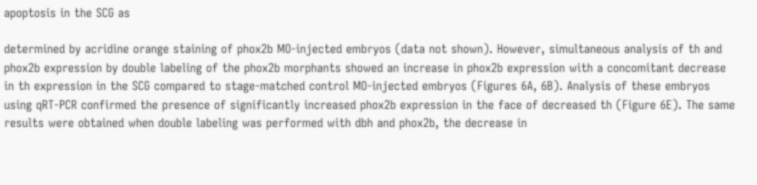apoptosis in the SCG as

determined by acridine orange staining of phox2b MO-injected embryos (data not shown). However, simultaneous analysis of th and phox2b expression by double labeling of the phox2b morphants showed an increase in phox2b expression with a concomitant decrease in th expression in the SCG compared to stage-matched control MO-injected embryos (Figures 6A, 6B). Analysis of these embryos using qRT-PCR confirmed the presence of significantly increased phox2b expression in the face of decreased th (Figure 6E). The same results were obtained when double labeling was performed with dbh and phox2b, the decrease in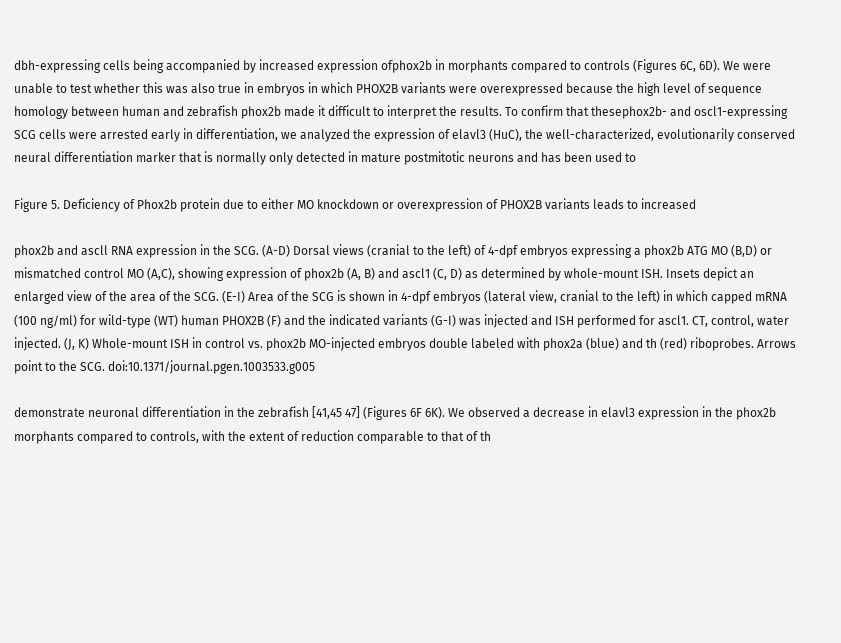dbh-expressing cells being accompanied by increased expression ofphox2b in morphants compared to controls (Figures 6C, 6D). We were unable to test whether this was also true in embryos in which PHOX2B variants were overexpressed because the high level of sequence homology between human and zebrafish phox2b made it difficult to interpret the results. To confirm that thesephox2b- and oscl1-expressing SCG cells were arrested early in differentiation, we analyzed the expression of elavl3 (HuC), the well-characterized, evolutionarily conserved neural differentiation marker that is normally only detected in mature postmitotic neurons and has been used to

Figure 5. Deficiency of Phox2b protein due to either MO knockdown or overexpression of PHOX2B variants leads to increased

phox2b and ascll RNA expression in the SCG. (A-D) Dorsal views (cranial to the left) of 4-dpf embryos expressing a phox2b ATG MO (B,D) or mismatched control MO (A,C), showing expression of phox2b (A, B) and ascl1 (C, D) as determined by whole-mount ISH. Insets depict an enlarged view of the area of the SCG. (E-I) Area of the SCG is shown in 4-dpf embryos (lateral view, cranial to the left) in which capped mRNA (100 ng/ml) for wild-type (WT) human PHOX2B (F) and the indicated variants (G-I) was injected and ISH performed for ascl1. CT, control, water injected. (J, K) Whole-mount ISH in control vs. phox2b MO-injected embryos double labeled with phox2a (blue) and th (red) riboprobes. Arrows point to the SCG. doi:10.1371/journal.pgen.1003533.g005

demonstrate neuronal differentiation in the zebrafish [41,45 47] (Figures 6F 6K). We observed a decrease in elavl3 expression in the phox2b morphants compared to controls, with the extent of reduction comparable to that of th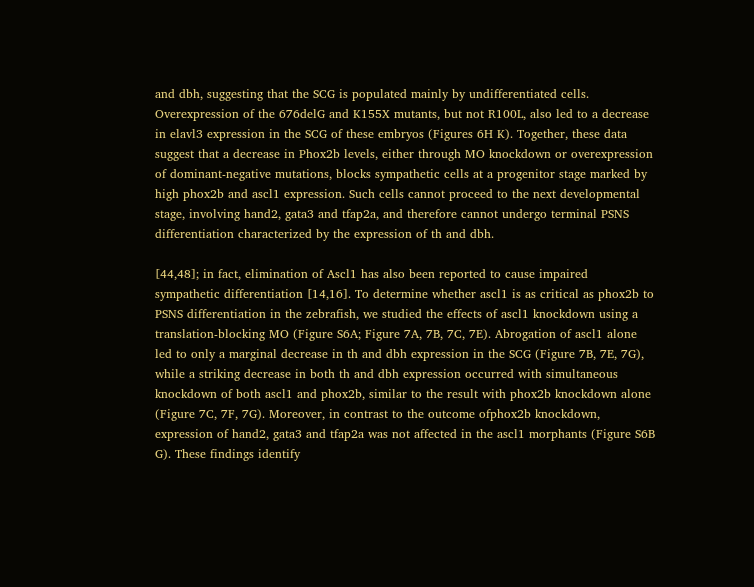and dbh, suggesting that the SCG is populated mainly by undifferentiated cells. Overexpression of the 676delG and K155X mutants, but not R100L, also led to a decrease in elavl3 expression in the SCG of these embryos (Figures 6H K). Together, these data suggest that a decrease in Phox2b levels, either through MO knockdown or overexpression of dominant-negative mutations, blocks sympathetic cells at a progenitor stage marked by high phox2b and ascl1 expression. Such cells cannot proceed to the next developmental stage, involving hand2, gata3 and tfap2a, and therefore cannot undergo terminal PSNS differentiation characterized by the expression of th and dbh.

[44,48]; in fact, elimination of Ascl1 has also been reported to cause impaired sympathetic differentiation [14,16]. To determine whether ascl1 is as critical as phox2b to PSNS differentiation in the zebrafish, we studied the effects of ascl1 knockdown using a translation-blocking MO (Figure S6A; Figure 7A, 7B, 7C, 7E). Abrogation of ascl1 alone led to only a marginal decrease in th and dbh expression in the SCG (Figure 7B, 7E, 7G), while a striking decrease in both th and dbh expression occurred with simultaneous knockdown of both ascl1 and phox2b, similar to the result with phox2b knockdown alone (Figure 7C, 7F, 7G). Moreover, in contrast to the outcome ofphox2b knockdown, expression of hand2, gata3 and tfap2a was not affected in the ascl1 morphants (Figure S6B G). These findings identify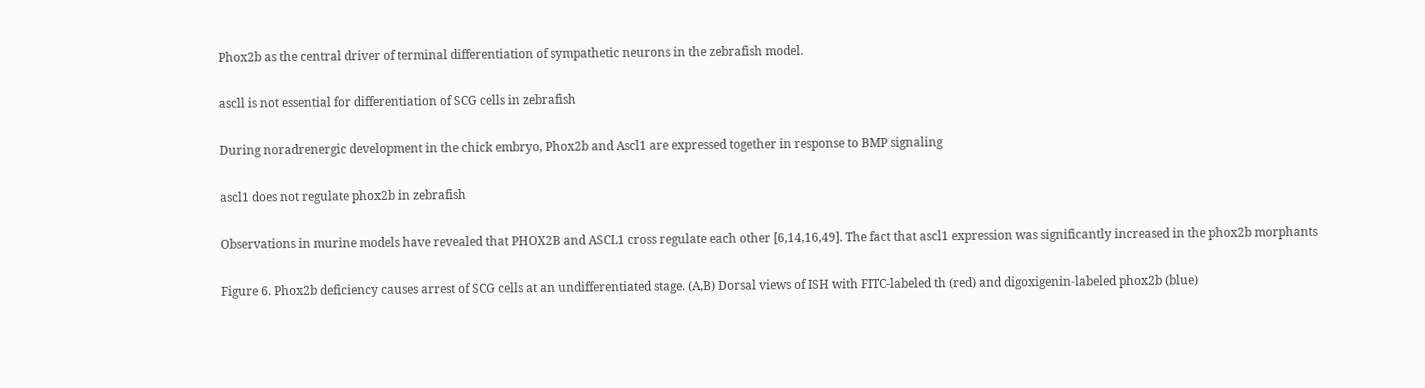Phox2b as the central driver of terminal differentiation of sympathetic neurons in the zebrafish model.

ascll is not essential for differentiation of SCG cells in zebrafish

During noradrenergic development in the chick embryo, Phox2b and Ascl1 are expressed together in response to BMP signaling

ascl1 does not regulate phox2b in zebrafish

Observations in murine models have revealed that PHOX2B and ASCL1 cross regulate each other [6,14,16,49]. The fact that ascl1 expression was significantly increased in the phox2b morphants

Figure 6. Phox2b deficiency causes arrest of SCG cells at an undifferentiated stage. (A,B) Dorsal views of ISH with FITC-labeled th (red) and digoxigenin-labeled phox2b (blue)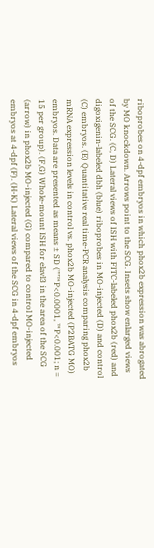riboprobes on 4-dpf embryos in which phox2b expression was abrogated by MO knockdown. Arrows point to the SCG. Insets show enlarged views of the SCG. (C, D) Lateral views of ISH with FITC-labeled phox2b (red) and digoxigenin-labeled dbh (blue) riboprobes in MO-injected (D) and control (C) embryos. (E) Quantitative real time-PCR analysis comparing phox2b mRNA expression levels in control vs. phox2b MO-injected (P2BATG MO) embryos. Data are presented as means ± SD (""™P<0.0001, ™P<0.001; n = 15 per group). (F,G) Whole-mount ISH for elavl3 in the area of the SCG (arrow) in phox2b MO-injected (G) compared to control MO-injected embryos at 4-dpf (F). (H-K) Lateral views of the SCG in 4-dpf embryos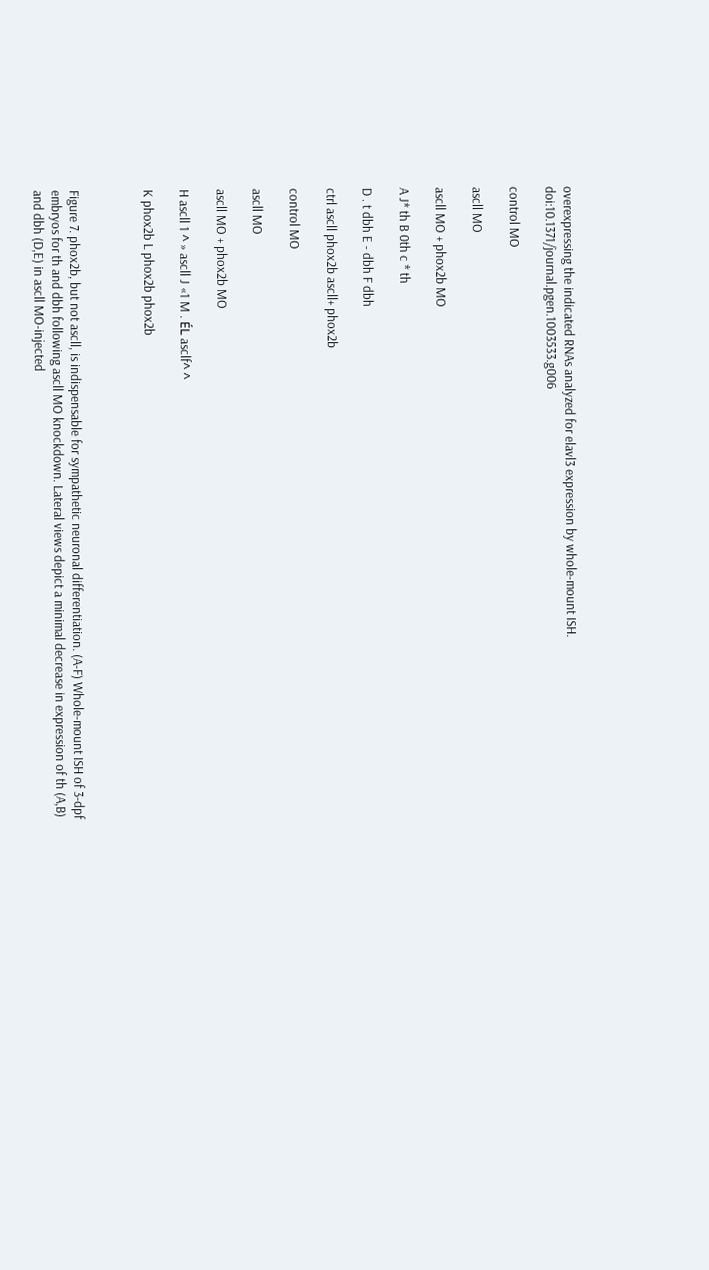overexpressing the indicated RNAs analyzed for elavl3 expression by whole-mount ISH. doi:10.1371/journal.pgen.1003533.g006

control MO

ascll MO

ascll MO + phox2b MO

A J* th B 0th c * th

D . t dbh E - dbh F dbh

ctrl ascll phox2b ascll+ phox2b

control MO

ascll MO

ascll MO + phox2b MO

H ascll 1 ^ » ascll J «1 M . ÉL asclf^ ^

K phox2b L phox2b phox2b



Figure 7. phox2b, but not ascll, is indispensable for sympathetic neuronal differentiation. (A-F) Whole-mount ISH of 3-dpf embryos for th and dbh following ascll MO knockdown. Lateral views depict a minimal decrease in expression of th (A,B) and dbh (D,E) in ascll MO-injected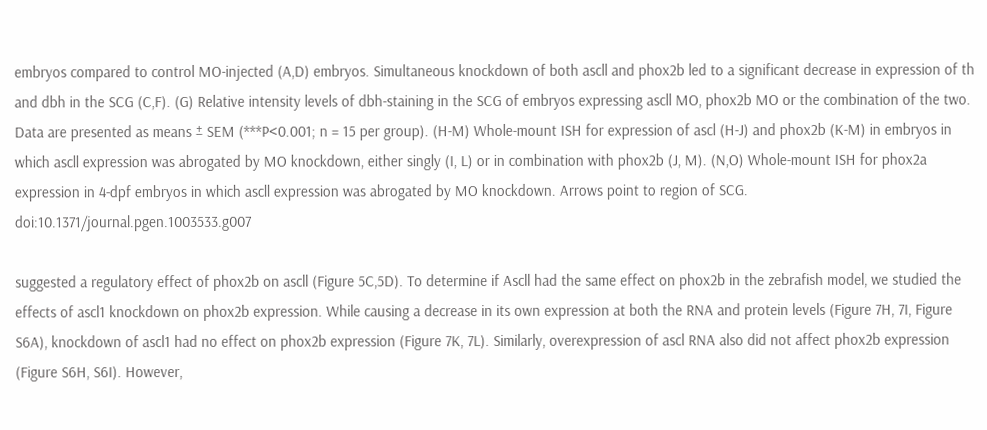embryos compared to control MO-injected (A,D) embryos. Simultaneous knockdown of both ascll and phox2b led to a significant decrease in expression of th and dbh in the SCG (C,F). (G) Relative intensity levels of dbh-staining in the SCG of embryos expressing ascll MO, phox2b MO or the combination of the two. Data are presented as means ± SEM (***P<0.001; n = 15 per group). (H-M) Whole-mount ISH for expression of ascl (H-J) and phox2b (K-M) in embryos in which ascll expression was abrogated by MO knockdown, either singly (I, L) or in combination with phox2b (J, M). (N,O) Whole-mount ISH for phox2a expression in 4-dpf embryos in which ascll expression was abrogated by MO knockdown. Arrows point to region of SCG. doi:10.1371/journal.pgen.1003533.g007

suggested a regulatory effect of phox2b on ascll (Figure 5C,5D). To determine if Ascll had the same effect on phox2b in the zebrafish model, we studied the effects of ascl1 knockdown on phox2b expression. While causing a decrease in its own expression at both the RNA and protein levels (Figure 7H, 7I, Figure S6A), knockdown of ascl1 had no effect on phox2b expression (Figure 7K, 7L). Similarly, overexpression of ascl RNA also did not affect phox2b expression (Figure S6H, S6I). However,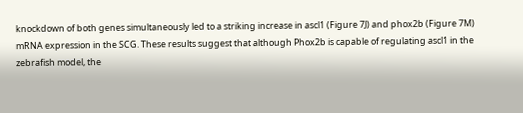knockdown of both genes simultaneously led to a striking increase in ascl1 (Figure 7J) and phox2b (Figure 7M) mRNA expression in the SCG. These results suggest that although Phox2b is capable of regulating ascl1 in the zebrafish model, the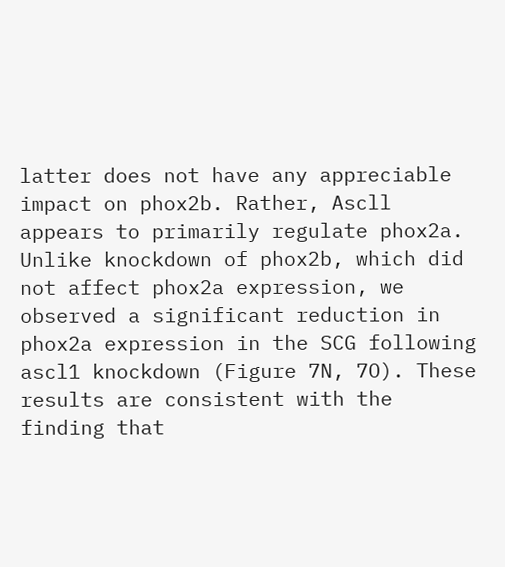latter does not have any appreciable impact on phox2b. Rather, Ascll appears to primarily regulate phox2a. Unlike knockdown of phox2b, which did not affect phox2a expression, we observed a significant reduction in phox2a expression in the SCG following ascl1 knockdown (Figure 7N, 7O). These results are consistent with the finding that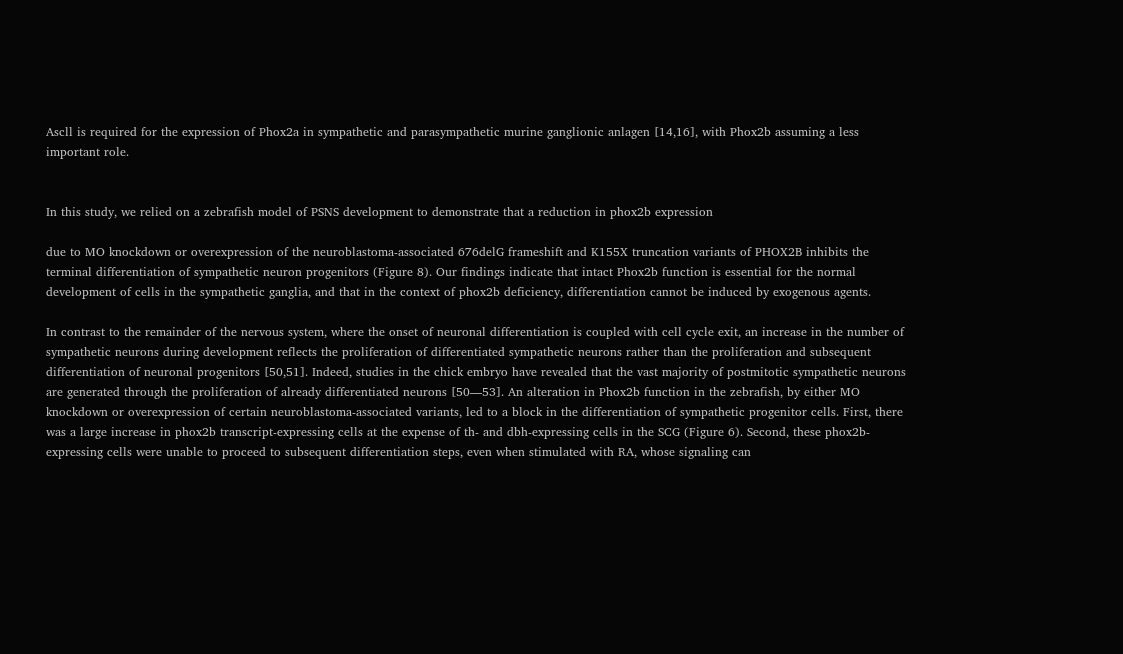Ascll is required for the expression of Phox2a in sympathetic and parasympathetic murine ganglionic anlagen [14,16], with Phox2b assuming a less important role.


In this study, we relied on a zebrafish model of PSNS development to demonstrate that a reduction in phox2b expression

due to MO knockdown or overexpression of the neuroblastoma-associated 676delG frameshift and K155X truncation variants of PHOX2B inhibits the terminal differentiation of sympathetic neuron progenitors (Figure 8). Our findings indicate that intact Phox2b function is essential for the normal development of cells in the sympathetic ganglia, and that in the context of phox2b deficiency, differentiation cannot be induced by exogenous agents.

In contrast to the remainder of the nervous system, where the onset of neuronal differentiation is coupled with cell cycle exit, an increase in the number of sympathetic neurons during development reflects the proliferation of differentiated sympathetic neurons rather than the proliferation and subsequent differentiation of neuronal progenitors [50,51]. Indeed, studies in the chick embryo have revealed that the vast majority of postmitotic sympathetic neurons are generated through the proliferation of already differentiated neurons [50—53]. An alteration in Phox2b function in the zebrafish, by either MO knockdown or overexpression of certain neuroblastoma-associated variants, led to a block in the differentiation of sympathetic progenitor cells. First, there was a large increase in phox2b transcript-expressing cells at the expense of th- and dbh-expressing cells in the SCG (Figure 6). Second, these phox2b-expressing cells were unable to proceed to subsequent differentiation steps, even when stimulated with RA, whose signaling can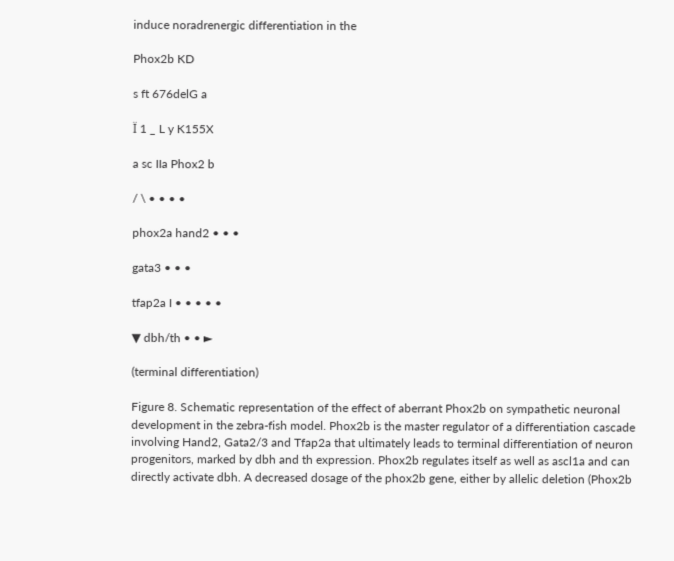induce noradrenergic differentiation in the

Phox2b KD

s ft 676delG a

Ï 1 _ L y K155X

a sc IIa Phox2 b

/ \ • • • •

phox2a hand2 • • •

gata3 • • •

tfap2a I • • • • •

▼ dbh/th • • ►

(terminal differentiation)

Figure 8. Schematic representation of the effect of aberrant Phox2b on sympathetic neuronal development in the zebra-fish model. Phox2b is the master regulator of a differentiation cascade involving Hand2, Gata2/3 and Tfap2a that ultimately leads to terminal differentiation of neuron progenitors, marked by dbh and th expression. Phox2b regulates itself as well as ascl1a and can directly activate dbh. A decreased dosage of the phox2b gene, either by allelic deletion (Phox2b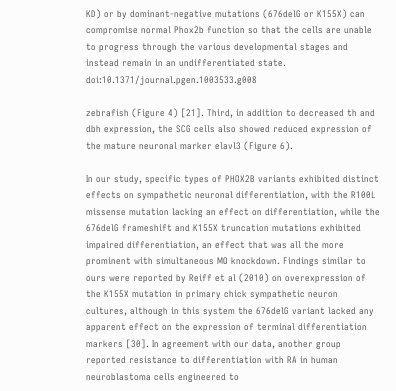KD) or by dominant-negative mutations (676delG or K155X) can compromise normal Phox2b function so that the cells are unable to progress through the various developmental stages and instead remain in an undifferentiated state. doi:10.1371/journal.pgen.1003533.g008

zebrafish (Figure 4) [21]. Third, in addition to decreased th and dbh expression, the SCG cells also showed reduced expression of the mature neuronal marker elavl3 (Figure 6).

In our study, specific types of PHOX2B variants exhibited distinct effects on sympathetic neuronal differentiation, with the R100L missense mutation lacking an effect on differentiation, while the 676delG frameshift and K155X truncation mutations exhibited impaired differentiation, an effect that was all the more prominent with simultaneous MO knockdown. Findings similar to ours were reported by Reiff et al (2010) on overexpression of the K155X mutation in primary chick sympathetic neuron cultures, although in this system the 676delG variant lacked any apparent effect on the expression of terminal differentiation markers [30]. In agreement with our data, another group reported resistance to differentiation with RA in human neuroblastoma cells engineered to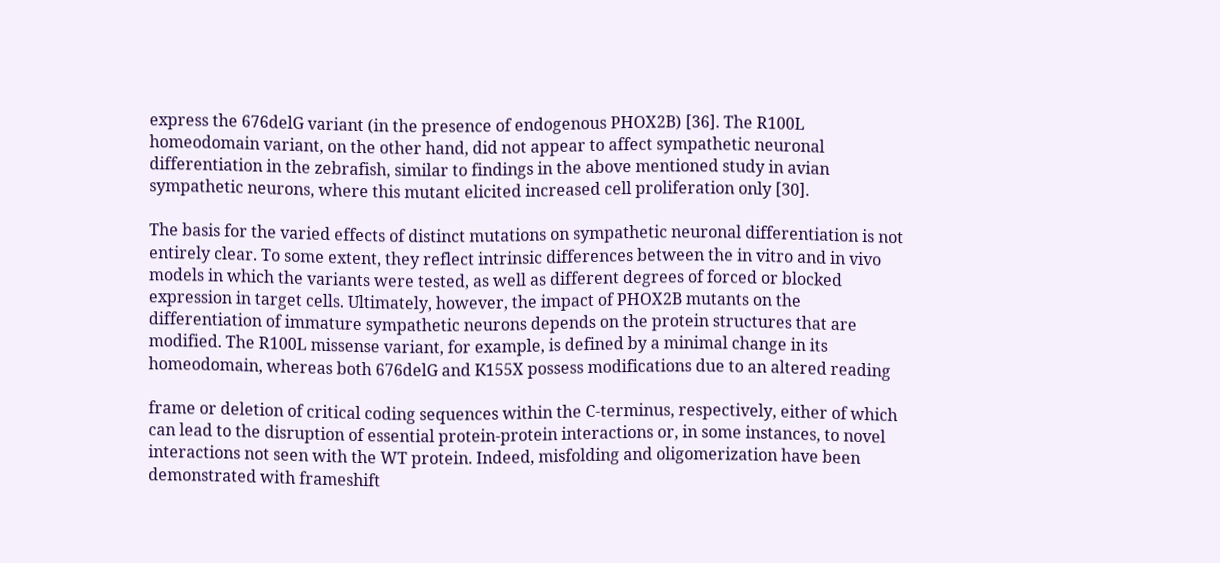express the 676delG variant (in the presence of endogenous PHOX2B) [36]. The R100L homeodomain variant, on the other hand, did not appear to affect sympathetic neuronal differentiation in the zebrafish, similar to findings in the above mentioned study in avian sympathetic neurons, where this mutant elicited increased cell proliferation only [30].

The basis for the varied effects of distinct mutations on sympathetic neuronal differentiation is not entirely clear. To some extent, they reflect intrinsic differences between the in vitro and in vivo models in which the variants were tested, as well as different degrees of forced or blocked expression in target cells. Ultimately, however, the impact of PHOX2B mutants on the differentiation of immature sympathetic neurons depends on the protein structures that are modified. The R100L missense variant, for example, is defined by a minimal change in its homeodomain, whereas both 676delG and K155X possess modifications due to an altered reading

frame or deletion of critical coding sequences within the C-terminus, respectively, either of which can lead to the disruption of essential protein-protein interactions or, in some instances, to novel interactions not seen with the WT protein. Indeed, misfolding and oligomerization have been demonstrated with frameshift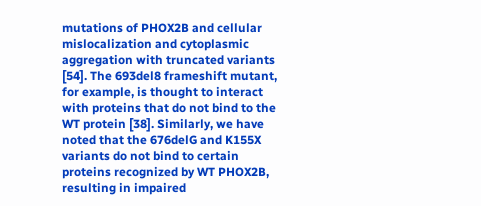mutations of PHOX2B and cellular mislocalization and cytoplasmic aggregation with truncated variants [54]. The 693del8 frameshift mutant, for example, is thought to interact with proteins that do not bind to the WT protein [38]. Similarly, we have noted that the 676delG and K155X variants do not bind to certain proteins recognized by WT PHOX2B, resulting in impaired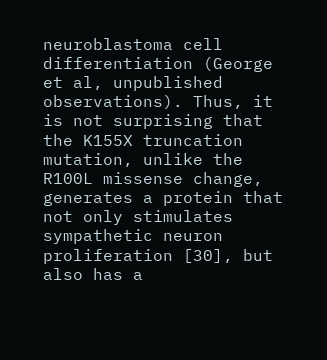neuroblastoma cell differentiation (George et al, unpublished observations). Thus, it is not surprising that the K155X truncation mutation, unlike the R100L missense change, generates a protein that not only stimulates sympathetic neuron proliferation [30], but also has a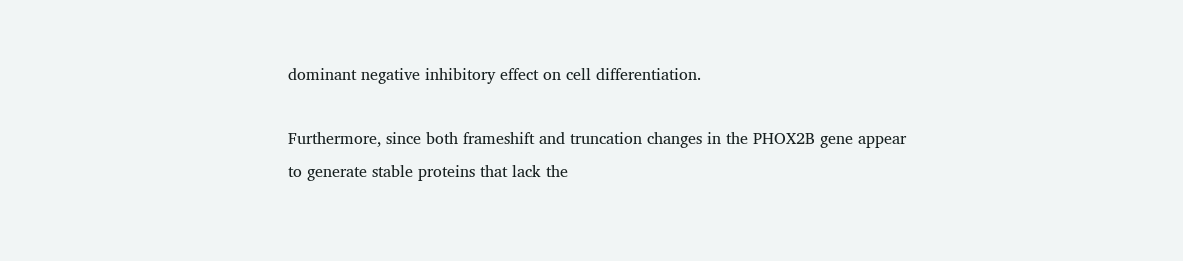dominant negative inhibitory effect on cell differentiation.

Furthermore, since both frameshift and truncation changes in the PHOX2B gene appear to generate stable proteins that lack the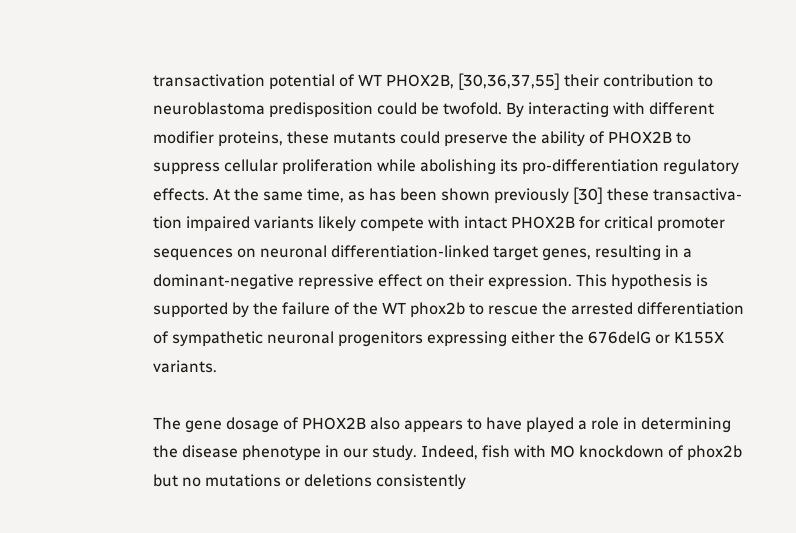transactivation potential of WT PHOX2B, [30,36,37,55] their contribution to neuroblastoma predisposition could be twofold. By interacting with different modifier proteins, these mutants could preserve the ability of PHOX2B to suppress cellular proliferation while abolishing its pro-differentiation regulatory effects. At the same time, as has been shown previously [30] these transactiva-tion impaired variants likely compete with intact PHOX2B for critical promoter sequences on neuronal differentiation-linked target genes, resulting in a dominant-negative repressive effect on their expression. This hypothesis is supported by the failure of the WT phox2b to rescue the arrested differentiation of sympathetic neuronal progenitors expressing either the 676delG or K155X variants.

The gene dosage of PHOX2B also appears to have played a role in determining the disease phenotype in our study. Indeed, fish with MO knockdown of phox2b but no mutations or deletions consistently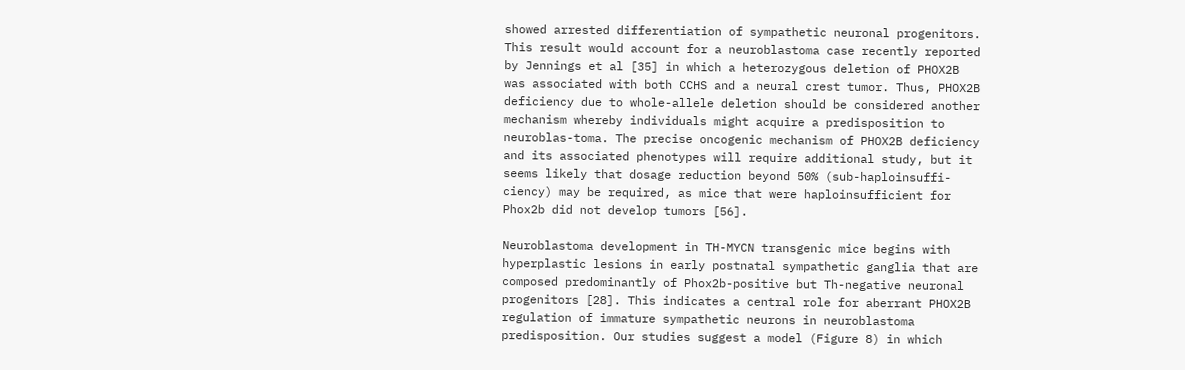showed arrested differentiation of sympathetic neuronal progenitors. This result would account for a neuroblastoma case recently reported by Jennings et al [35] in which a heterozygous deletion of PHOX2B was associated with both CCHS and a neural crest tumor. Thus, PHOX2B deficiency due to whole-allele deletion should be considered another mechanism whereby individuals might acquire a predisposition to neuroblas-toma. The precise oncogenic mechanism of PHOX2B deficiency and its associated phenotypes will require additional study, but it seems likely that dosage reduction beyond 50% (sub-haploinsuffi-ciency) may be required, as mice that were haploinsufficient for Phox2b did not develop tumors [56].

Neuroblastoma development in TH-MYCN transgenic mice begins with hyperplastic lesions in early postnatal sympathetic ganglia that are composed predominantly of Phox2b-positive but Th-negative neuronal progenitors [28]. This indicates a central role for aberrant PHOX2B regulation of immature sympathetic neurons in neuroblastoma predisposition. Our studies suggest a model (Figure 8) in which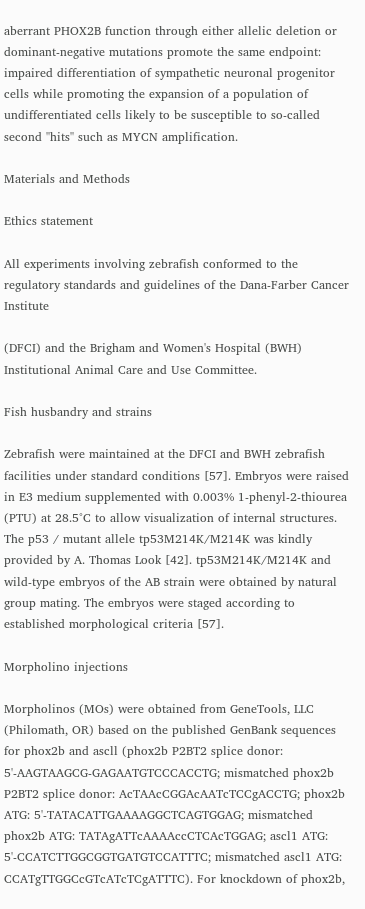aberrant PHOX2B function through either allelic deletion or dominant-negative mutations promote the same endpoint: impaired differentiation of sympathetic neuronal progenitor cells while promoting the expansion of a population of undifferentiated cells likely to be susceptible to so-called second ''hits'' such as MYCN amplification.

Materials and Methods

Ethics statement

All experiments involving zebrafish conformed to the regulatory standards and guidelines of the Dana-Farber Cancer Institute

(DFCI) and the Brigham and Women's Hospital (BWH) Institutional Animal Care and Use Committee.

Fish husbandry and strains

Zebrafish were maintained at the DFCI and BWH zebrafish facilities under standard conditions [57]. Embryos were raised in E3 medium supplemented with 0.003% 1-phenyl-2-thiourea (PTU) at 28.5°C to allow visualization of internal structures. The p53 / mutant allele tp53M214K/M214K was kindly provided by A. Thomas Look [42]. tp53M214K/M214K and wild-type embryos of the AB strain were obtained by natural group mating. The embryos were staged according to established morphological criteria [57].

Morpholino injections

Morpholinos (MOs) were obtained from GeneTools, LLC (Philomath, OR) based on the published GenBank sequences for phox2b and ascll (phox2b P2BT2 splice donor: 5'-AAGTAAGCG-GAGAATGTCCCACCTG; mismatched phox2b P2BT2 splice donor: AcTAAcCGGAcAATcTCCgACCTG; phox2b ATG: 5'-TATACATTGAAAAGGCTCAGTGGAG; mismatched phox2b ATG: TATAgATTcAAAAccCTCAcTGGAG; ascl1 ATG: 5'-CCATCTTGGCGGTGATGTCCATTTC; mismatched ascl1 ATG: CCATgTTGGCcGTcATcTCgATTTC). For knockdown of phox2b,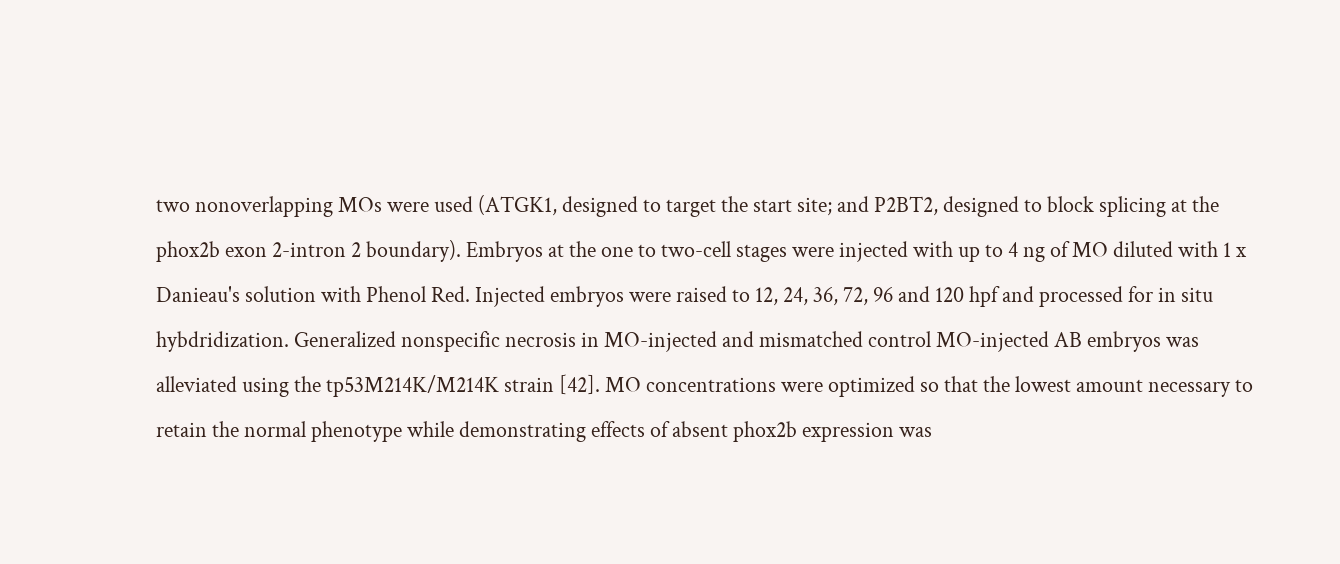two nonoverlapping MOs were used (ATGK1, designed to target the start site; and P2BT2, designed to block splicing at the phox2b exon 2-intron 2 boundary). Embryos at the one to two-cell stages were injected with up to 4 ng of MO diluted with 1 x Danieau's solution with Phenol Red. Injected embryos were raised to 12, 24, 36, 72, 96 and 120 hpf and processed for in situ hybdridization. Generalized nonspecific necrosis in MO-injected and mismatched control MO-injected AB embryos was alleviated using the tp53M214K/M214K strain [42]. MO concentrations were optimized so that the lowest amount necessary to retain the normal phenotype while demonstrating effects of absent phox2b expression was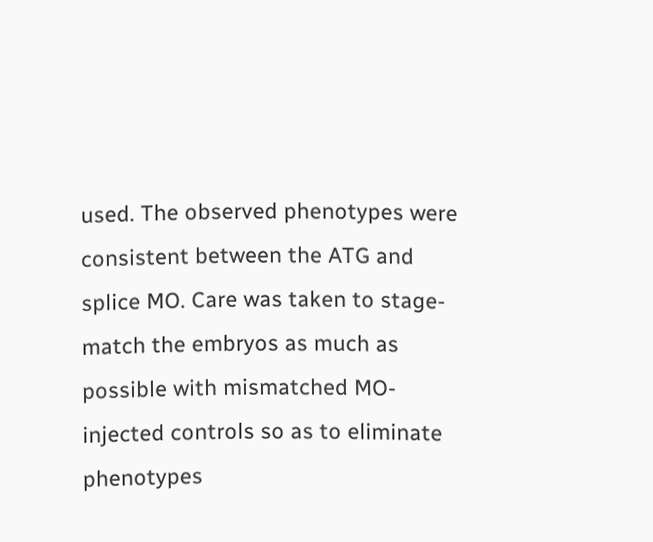used. The observed phenotypes were consistent between the ATG and splice MO. Care was taken to stage-match the embryos as much as possible with mismatched MO-injected controls so as to eliminate phenotypes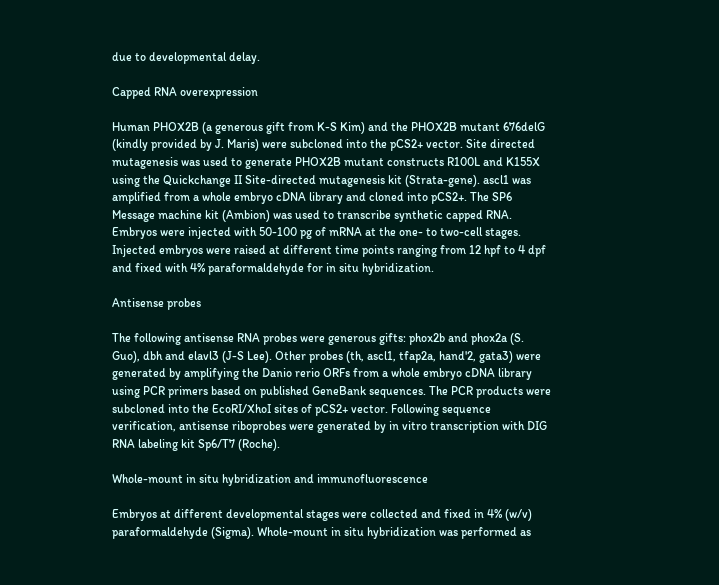due to developmental delay.

Capped RNA overexpression

Human PHOX2B (a generous gift from K-S Kim) and the PHOX2B mutant 676delG (kindly provided by J. Maris) were subcloned into the pCS2+ vector. Site directed mutagenesis was used to generate PHOX2B mutant constructs R100L and K155X using the Quickchange II Site-directed mutagenesis kit (Strata-gene). ascl1 was amplified from a whole embryo cDNA library and cloned into pCS2+. The SP6 Message machine kit (Ambion) was used to transcribe synthetic capped RNA. Embryos were injected with 50-100 pg of mRNA at the one- to two-cell stages. Injected embryos were raised at different time points ranging from 12 hpf to 4 dpf and fixed with 4% paraformaldehyde for in situ hybridization.

Antisense probes

The following antisense RNA probes were generous gifts: phox2b and phox2a (S. Guo), dbh and elavl3 (J-S Lee). Other probes (th, ascl1, tfap2a, hand'2, gata3) were generated by amplifying the Danio rerio ORFs from a whole embryo cDNA library using PCR primers based on published GeneBank sequences. The PCR products were subcloned into the EcoRI/XhoI sites of pCS2+ vector. Following sequence verification, antisense riboprobes were generated by in vitro transcription with DIG RNA labeling kit Sp6/T7 (Roche).

Whole-mount in situ hybridization and immunofluorescence

Embryos at different developmental stages were collected and fixed in 4% (w/v) paraformaldehyde (Sigma). Whole-mount in situ hybridization was performed as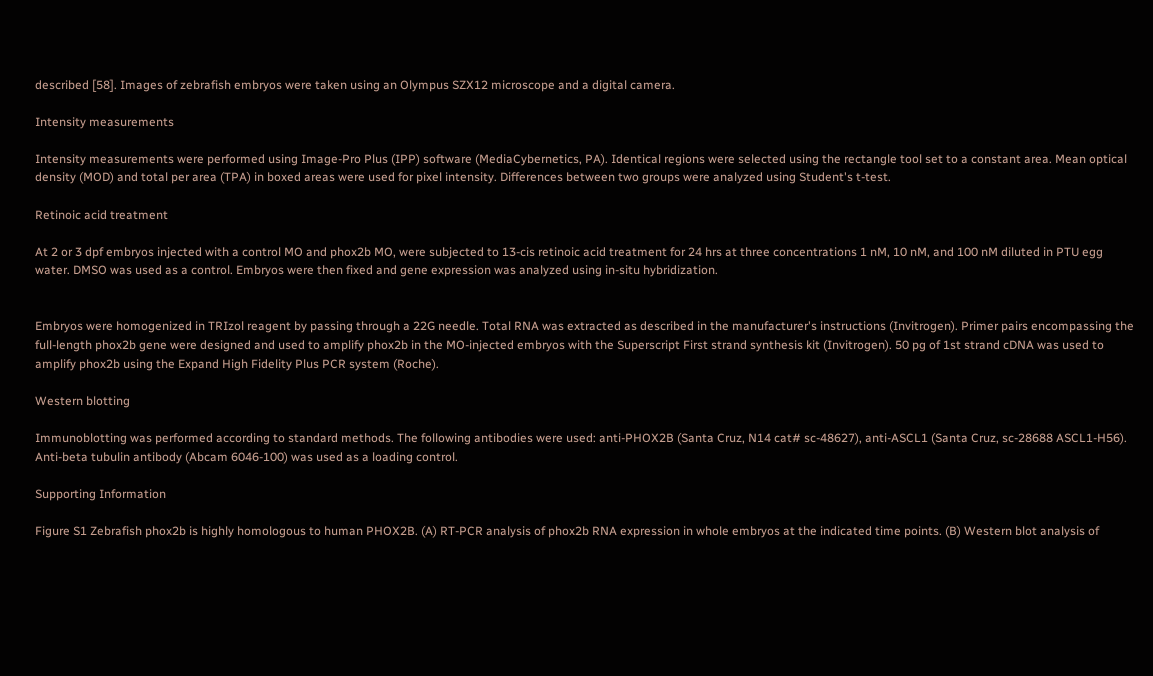described [58]. Images of zebrafish embryos were taken using an Olympus SZX12 microscope and a digital camera.

Intensity measurements

Intensity measurements were performed using Image-Pro Plus (IPP) software (MediaCybernetics, PA). Identical regions were selected using the rectangle tool set to a constant area. Mean optical density (MOD) and total per area (TPA) in boxed areas were used for pixel intensity. Differences between two groups were analyzed using Student's t-test.

Retinoic acid treatment

At 2 or 3 dpf embryos injected with a control MO and phox2b MO, were subjected to 13-cis retinoic acid treatment for 24 hrs at three concentrations 1 nM, 10 nM, and 100 nM diluted in PTU egg water. DMSO was used as a control. Embryos were then fixed and gene expression was analyzed using in-situ hybridization.


Embryos were homogenized in TRIzol reagent by passing through a 22G needle. Total RNA was extracted as described in the manufacturer's instructions (Invitrogen). Primer pairs encompassing the full-length phox2b gene were designed and used to amplify phox2b in the MO-injected embryos with the Superscript First strand synthesis kit (Invitrogen). 50 pg of 1st strand cDNA was used to amplify phox2b using the Expand High Fidelity Plus PCR system (Roche).

Western blotting

Immunoblotting was performed according to standard methods. The following antibodies were used: anti-PHOX2B (Santa Cruz, N14 cat# sc-48627), anti-ASCL1 (Santa Cruz, sc-28688 ASCL1-H56). Anti-beta tubulin antibody (Abcam 6046-100) was used as a loading control.

Supporting Information

Figure S1 Zebrafish phox2b is highly homologous to human PHOX2B. (A) RT-PCR analysis of phox2b RNA expression in whole embryos at the indicated time points. (B) Western blot analysis of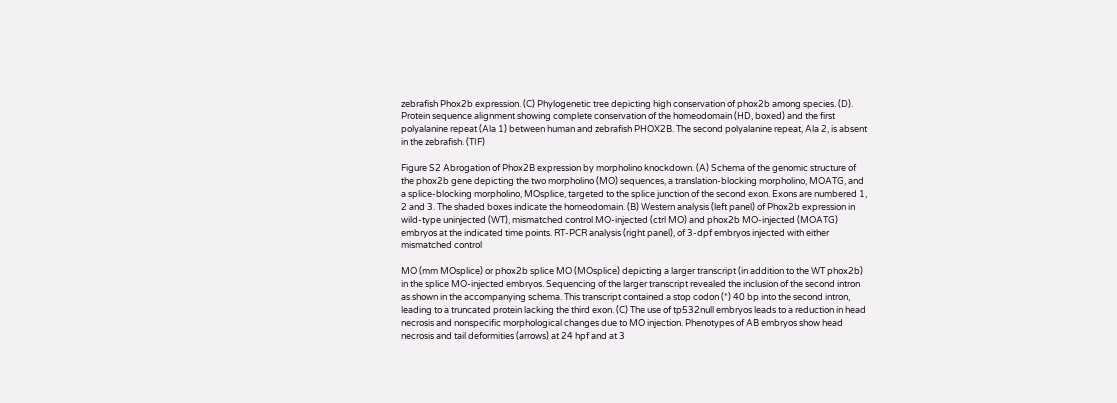zebrafish Phox2b expression. (C) Phylogenetic tree depicting high conservation of phox2b among species. (D). Protein sequence alignment showing complete conservation of the homeodomain (HD, boxed) and the first polyalanine repeat (Ala 1) between human and zebrafish PHOX2B. The second polyalanine repeat, Ala 2, is absent in the zebrafish. (TIF)

Figure S2 Abrogation of Phox2B expression by morpholino knockdown. (A) Schema of the genomic structure of the phox2b gene depicting the two morpholino (MO) sequences, a translation-blocking morpholino, MOATG, and a splice-blocking morpholino, MOsplice, targeted to the splice junction of the second exon. Exons are numbered 1, 2 and 3. The shaded boxes indicate the homeodomain. (B) Western analysis (left panel) of Phox2b expression in wild-type uninjected (WT), mismatched control MO-injected (ctrl MO) and phox2b MO-injected (MOATG) embryos at the indicated time points. RT-PCR analysis (right panel), of 3-dpf embryos injected with either mismatched control

MO (mm MOsplice) or phox2b splice MO (MOsplice) depicting a larger transcript (in addition to the WT phox2b) in the splice MO-injected embryos. Sequencing of the larger transcript revealed the inclusion of the second intron as shown in the accompanying schema. This transcript contained a stop codon (*) 40 bp into the second intron, leading to a truncated protein lacking the third exon. (C) The use of tp532null embryos leads to a reduction in head necrosis and nonspecific morphological changes due to MO injection. Phenotypes of AB embryos show head necrosis and tail deformities (arrows) at 24 hpf and at 3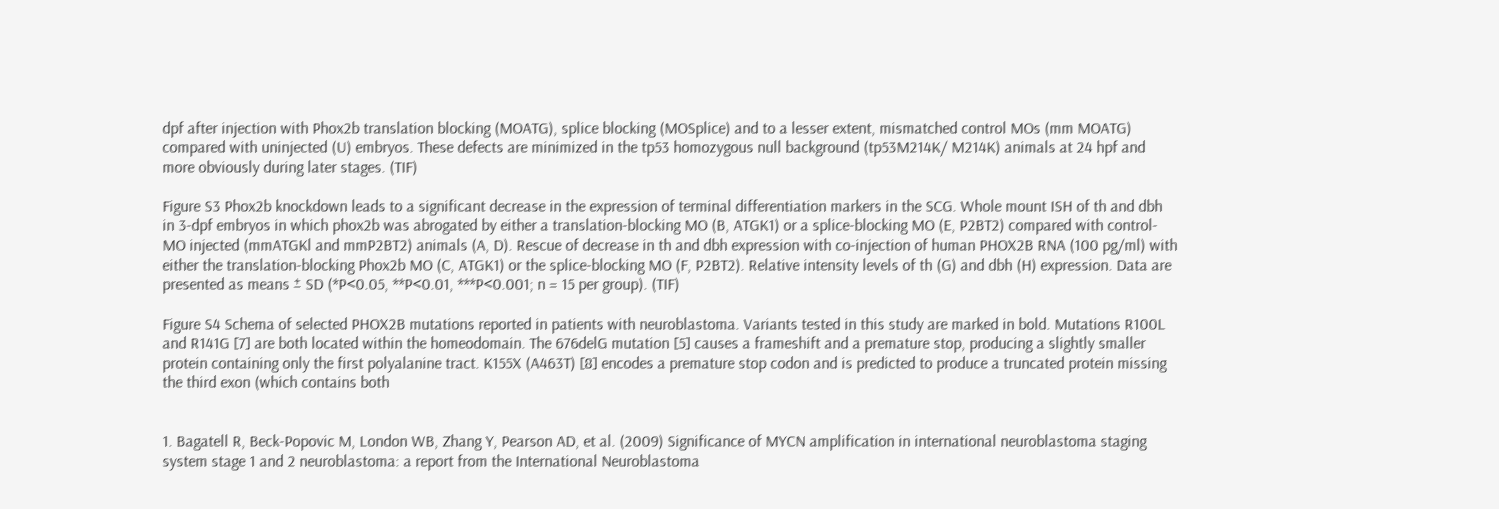dpf after injection with Phox2b translation blocking (MOATG), splice blocking (MOSplice) and to a lesser extent, mismatched control MOs (mm MOATG) compared with uninjected (U) embryos. These defects are minimized in the tp53 homozygous null background (tp53M214K/ M214K) animals at 24 hpf and more obviously during later stages. (TIF)

Figure S3 Phox2b knockdown leads to a significant decrease in the expression of terminal differentiation markers in the SCG. Whole mount ISH of th and dbh in 3-dpf embryos in which phox2b was abrogated by either a translation-blocking MO (B, ATGK1) or a splice-blocking MO (E, P2BT2) compared with control-MO injected (mmATGKl and mmP2BT2) animals (A, D). Rescue of decrease in th and dbh expression with co-injection of human PHOX2B RNA (100 pg/ml) with either the translation-blocking Phox2b MO (C, ATGK1) or the splice-blocking MO (F, P2BT2). Relative intensity levels of th (G) and dbh (H) expression. Data are presented as means ± SD (*P<0.05, **P<0.01, ***P<0.001; n = 15 per group). (TIF)

Figure S4 Schema of selected PHOX2B mutations reported in patients with neuroblastoma. Variants tested in this study are marked in bold. Mutations R100L and R141G [7] are both located within the homeodomain. The 676delG mutation [5] causes a frameshift and a premature stop, producing a slightly smaller protein containing only the first polyalanine tract. K155X (A463T) [8] encodes a premature stop codon and is predicted to produce a truncated protein missing the third exon (which contains both


1. Bagatell R, Beck-Popovic M, London WB, Zhang Y, Pearson AD, et al. (2009) Significance of MYCN amplification in international neuroblastoma staging system stage 1 and 2 neuroblastoma: a report from the International Neuroblastoma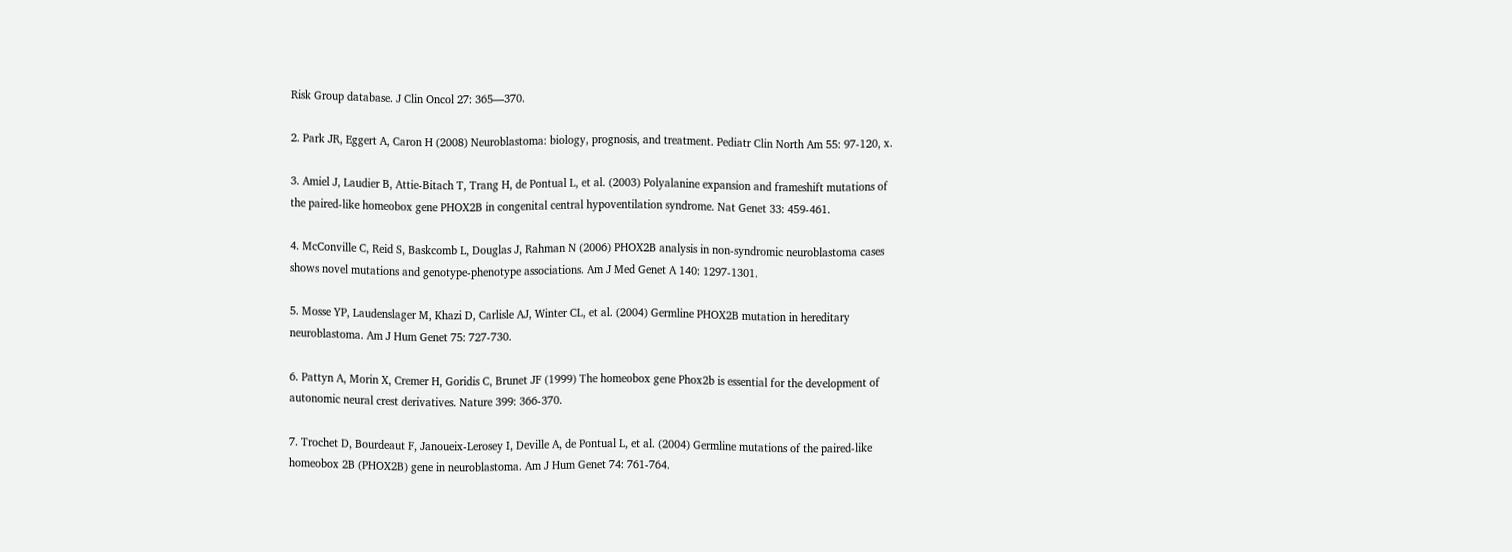Risk Group database. J Clin Oncol 27: 365—370.

2. Park JR, Eggert A, Caron H (2008) Neuroblastoma: biology, prognosis, and treatment. Pediatr Clin North Am 55: 97-120, x.

3. Amiel J, Laudier B, Attie-Bitach T, Trang H, de Pontual L, et al. (2003) Polyalanine expansion and frameshift mutations of the paired-like homeobox gene PHOX2B in congenital central hypoventilation syndrome. Nat Genet 33: 459-461.

4. McConville C, Reid S, Baskcomb L, Douglas J, Rahman N (2006) PHOX2B analysis in non-syndromic neuroblastoma cases shows novel mutations and genotype-phenotype associations. Am J Med Genet A 140: 1297-1301.

5. Mosse YP, Laudenslager M, Khazi D, Carlisle AJ, Winter CL, et al. (2004) Germline PHOX2B mutation in hereditary neuroblastoma. Am J Hum Genet 75: 727-730.

6. Pattyn A, Morin X, Cremer H, Goridis C, Brunet JF (1999) The homeobox gene Phox2b is essential for the development of autonomic neural crest derivatives. Nature 399: 366-370.

7. Trochet D, Bourdeaut F, Janoueix-Lerosey I, Deville A, de Pontual L, et al. (2004) Germline mutations of the paired-like homeobox 2B (PHOX2B) gene in neuroblastoma. Am J Hum Genet 74: 761-764.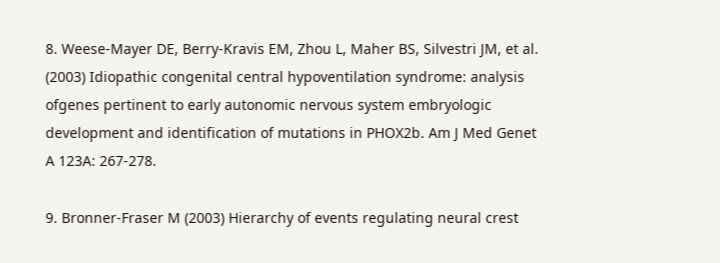8. Weese-Mayer DE, Berry-Kravis EM, Zhou L, Maher BS, Silvestri JM, et al. (2003) Idiopathic congenital central hypoventilation syndrome: analysis ofgenes pertinent to early autonomic nervous system embryologic development and identification of mutations in PHOX2b. Am J Med Genet A 123A: 267-278.

9. Bronner-Fraser M (2003) Hierarchy of events regulating neural crest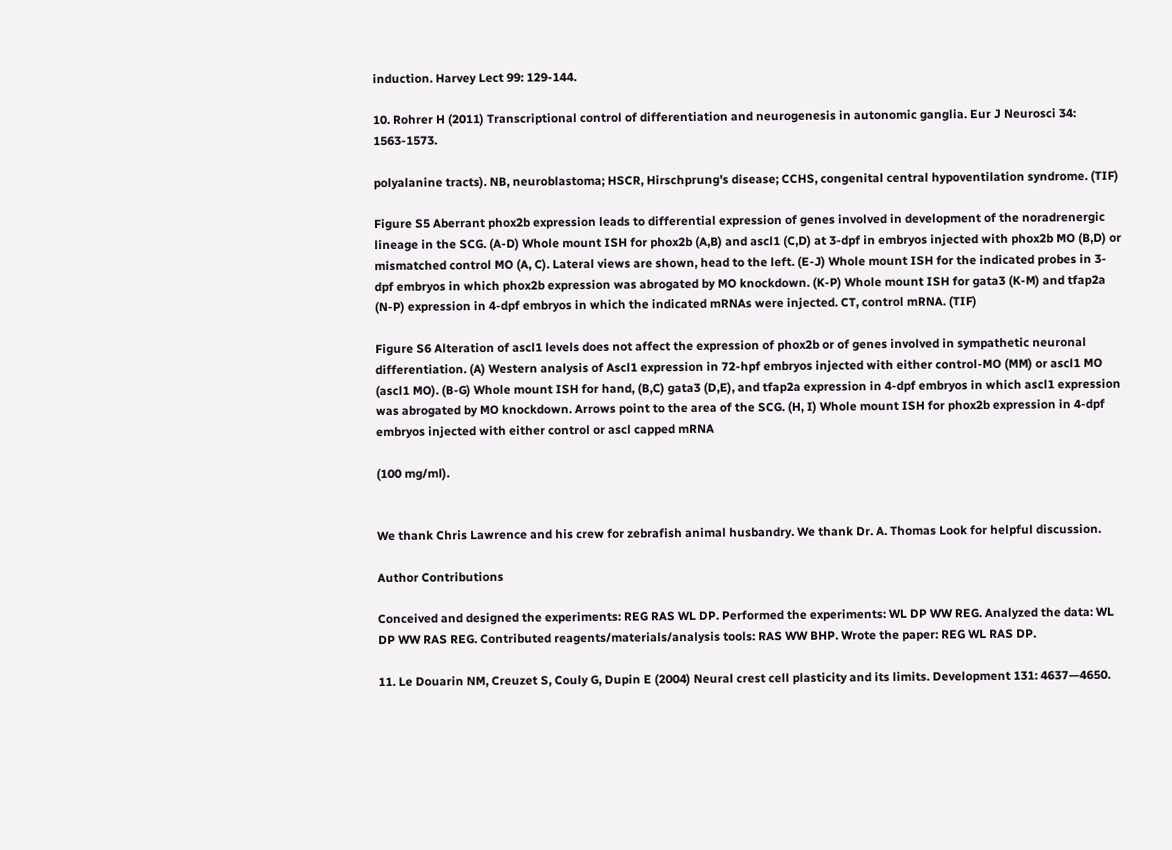induction. Harvey Lect 99: 129-144.

10. Rohrer H (2011) Transcriptional control of differentiation and neurogenesis in autonomic ganglia. Eur J Neurosci 34: 1563-1573.

polyalanine tracts). NB, neuroblastoma; HSCR, Hirschprung's disease; CCHS, congenital central hypoventilation syndrome. (TIF)

Figure S5 Aberrant phox2b expression leads to differential expression of genes involved in development of the noradrenergic lineage in the SCG. (A-D) Whole mount ISH for phox2b (A,B) and ascl1 (C,D) at 3-dpf in embryos injected with phox2b MO (B,D) or mismatched control MO (A, C). Lateral views are shown, head to the left. (E-J) Whole mount ISH for the indicated probes in 3-dpf embryos in which phox2b expression was abrogated by MO knockdown. (K-P) Whole mount ISH for gata3 (K-M) and tfap2a (N-P) expression in 4-dpf embryos in which the indicated mRNAs were injected. CT, control mRNA. (TIF)

Figure S6 Alteration of ascl1 levels does not affect the expression of phox2b or of genes involved in sympathetic neuronal differentiation. (A) Western analysis of Ascl1 expression in 72-hpf embryos injected with either control-MO (MM) or ascl1 MO (ascl1 MO). (B-G) Whole mount ISH for hand, (B,C) gata3 (D,E), and tfap2a expression in 4-dpf embryos in which ascl1 expression was abrogated by MO knockdown. Arrows point to the area of the SCG. (H, I) Whole mount ISH for phox2b expression in 4-dpf embryos injected with either control or ascl capped mRNA

(100 mg/ml).


We thank Chris Lawrence and his crew for zebrafish animal husbandry. We thank Dr. A. Thomas Look for helpful discussion.

Author Contributions

Conceived and designed the experiments: REG RAS WL DP. Performed the experiments: WL DP WW REG. Analyzed the data: WL DP WW RAS REG. Contributed reagents/materials/analysis tools: RAS WW BHP. Wrote the paper: REG WL RAS DP.

11. Le Douarin NM, Creuzet S, Couly G, Dupin E (2004) Neural crest cell plasticity and its limits. Development 131: 4637—4650.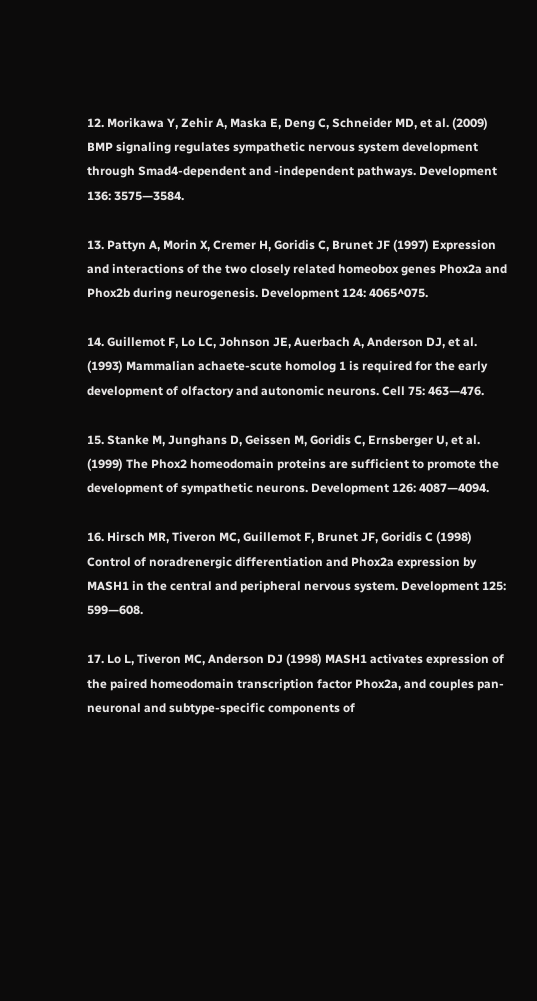12. Morikawa Y, Zehir A, Maska E, Deng C, Schneider MD, et al. (2009) BMP signaling regulates sympathetic nervous system development through Smad4-dependent and -independent pathways. Development 136: 3575—3584.

13. Pattyn A, Morin X, Cremer H, Goridis C, Brunet JF (1997) Expression and interactions of the two closely related homeobox genes Phox2a and Phox2b during neurogenesis. Development 124: 4065^075.

14. Guillemot F, Lo LC, Johnson JE, Auerbach A, Anderson DJ, et al. (1993) Mammalian achaete-scute homolog 1 is required for the early development of olfactory and autonomic neurons. Cell 75: 463—476.

15. Stanke M, Junghans D, Geissen M, Goridis C, Ernsberger U, et al. (1999) The Phox2 homeodomain proteins are sufficient to promote the development of sympathetic neurons. Development 126: 4087—4094.

16. Hirsch MR, Tiveron MC, Guillemot F, Brunet JF, Goridis C (1998) Control of noradrenergic differentiation and Phox2a expression by MASH1 in the central and peripheral nervous system. Development 125: 599—608.

17. Lo L, Tiveron MC, Anderson DJ (1998) MASH1 activates expression of the paired homeodomain transcription factor Phox2a, and couples pan-neuronal and subtype-specific components of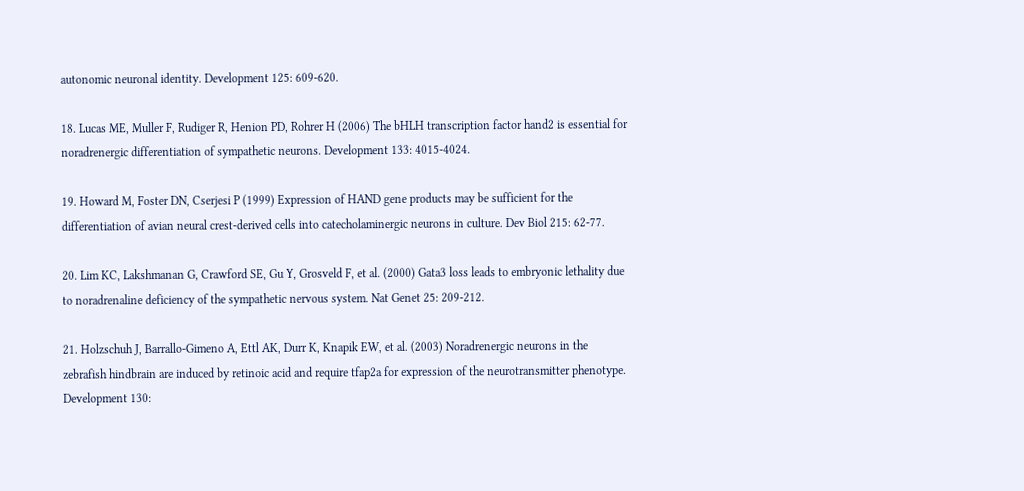autonomic neuronal identity. Development 125: 609-620.

18. Lucas ME, Muller F, Rudiger R, Henion PD, Rohrer H (2006) The bHLH transcription factor hand2 is essential for noradrenergic differentiation of sympathetic neurons. Development 133: 4015-4024.

19. Howard M, Foster DN, Cserjesi P (1999) Expression of HAND gene products may be sufficient for the differentiation of avian neural crest-derived cells into catecholaminergic neurons in culture. Dev Biol 215: 62-77.

20. Lim KC, Lakshmanan G, Crawford SE, Gu Y, Grosveld F, et al. (2000) Gata3 loss leads to embryonic lethality due to noradrenaline deficiency of the sympathetic nervous system. Nat Genet 25: 209-212.

21. Holzschuh J, Barrallo-Gimeno A, Ettl AK, Durr K, Knapik EW, et al. (2003) Noradrenergic neurons in the zebrafish hindbrain are induced by retinoic acid and require tfap2a for expression of the neurotransmitter phenotype. Development 130: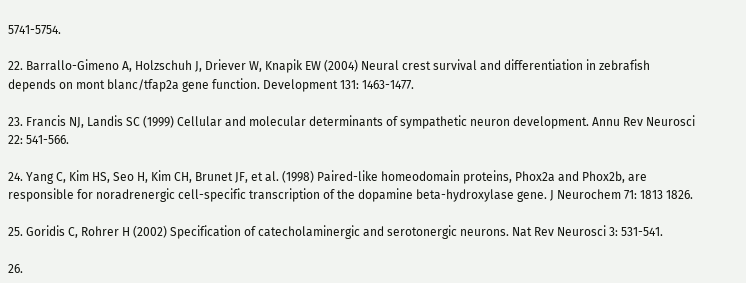5741-5754.

22. Barrallo-Gimeno A, Holzschuh J, Driever W, Knapik EW (2004) Neural crest survival and differentiation in zebrafish depends on mont blanc/tfap2a gene function. Development 131: 1463-1477.

23. Francis NJ, Landis SC (1999) Cellular and molecular determinants of sympathetic neuron development. Annu Rev Neurosci 22: 541-566.

24. Yang C, Kim HS, Seo H, Kim CH, Brunet JF, et al. (1998) Paired-like homeodomain proteins, Phox2a and Phox2b, are responsible for noradrenergic cell-specific transcription of the dopamine beta-hydroxylase gene. J Neurochem 71: 1813 1826.

25. Goridis C, Rohrer H (2002) Specification of catecholaminergic and serotonergic neurons. Nat Rev Neurosci 3: 531-541.

26.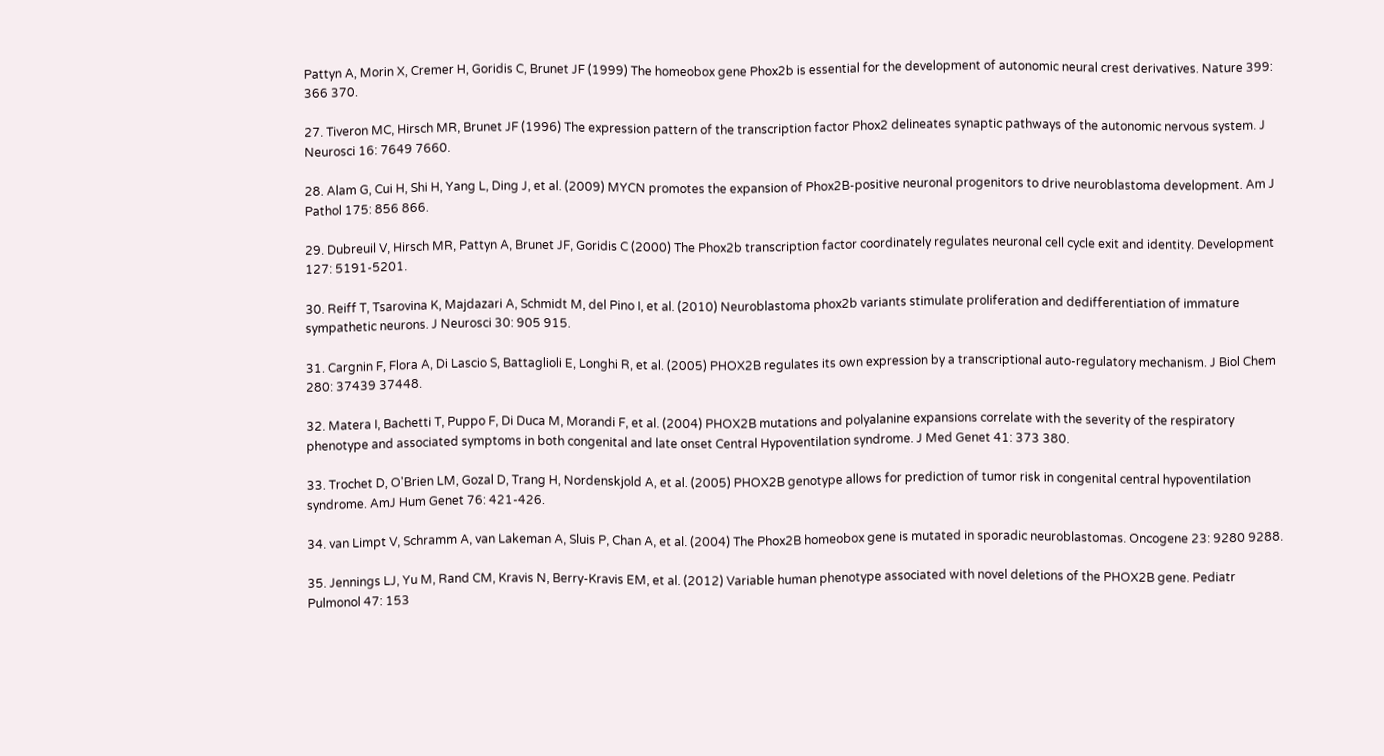Pattyn A, Morin X, Cremer H, Goridis C, Brunet JF (1999) The homeobox gene Phox2b is essential for the development of autonomic neural crest derivatives. Nature 399: 366 370.

27. Tiveron MC, Hirsch MR, Brunet JF (1996) The expression pattern of the transcription factor Phox2 delineates synaptic pathways of the autonomic nervous system. J Neurosci 16: 7649 7660.

28. Alam G, Cui H, Shi H, Yang L, Ding J, et al. (2009) MYCN promotes the expansion of Phox2B-positive neuronal progenitors to drive neuroblastoma development. Am J Pathol 175: 856 866.

29. Dubreuil V, Hirsch MR, Pattyn A, Brunet JF, Goridis C (2000) The Phox2b transcription factor coordinately regulates neuronal cell cycle exit and identity. Development 127: 5191-5201.

30. Reiff T, Tsarovina K, Majdazari A, Schmidt M, del Pino I, et al. (2010) Neuroblastoma phox2b variants stimulate proliferation and dedifferentiation of immature sympathetic neurons. J Neurosci 30: 905 915.

31. Cargnin F, Flora A, Di Lascio S, Battaglioli E, Longhi R, et al. (2005) PHOX2B regulates its own expression by a transcriptional auto-regulatory mechanism. J Biol Chem 280: 37439 37448.

32. Matera I, Bachetti T, Puppo F, Di Duca M, Morandi F, et al. (2004) PHOX2B mutations and polyalanine expansions correlate with the severity of the respiratory phenotype and associated symptoms in both congenital and late onset Central Hypoventilation syndrome. J Med Genet 41: 373 380.

33. Trochet D, O'Brien LM, Gozal D, Trang H, Nordenskjold A, et al. (2005) PHOX2B genotype allows for prediction of tumor risk in congenital central hypoventilation syndrome. AmJ Hum Genet 76: 421-426.

34. van Limpt V, Schramm A, van Lakeman A, Sluis P, Chan A, et al. (2004) The Phox2B homeobox gene is mutated in sporadic neuroblastomas. Oncogene 23: 9280 9288.

35. Jennings LJ, Yu M, Rand CM, Kravis N, Berry-Kravis EM, et al. (2012) Variable human phenotype associated with novel deletions of the PHOX2B gene. Pediatr Pulmonol 47: 153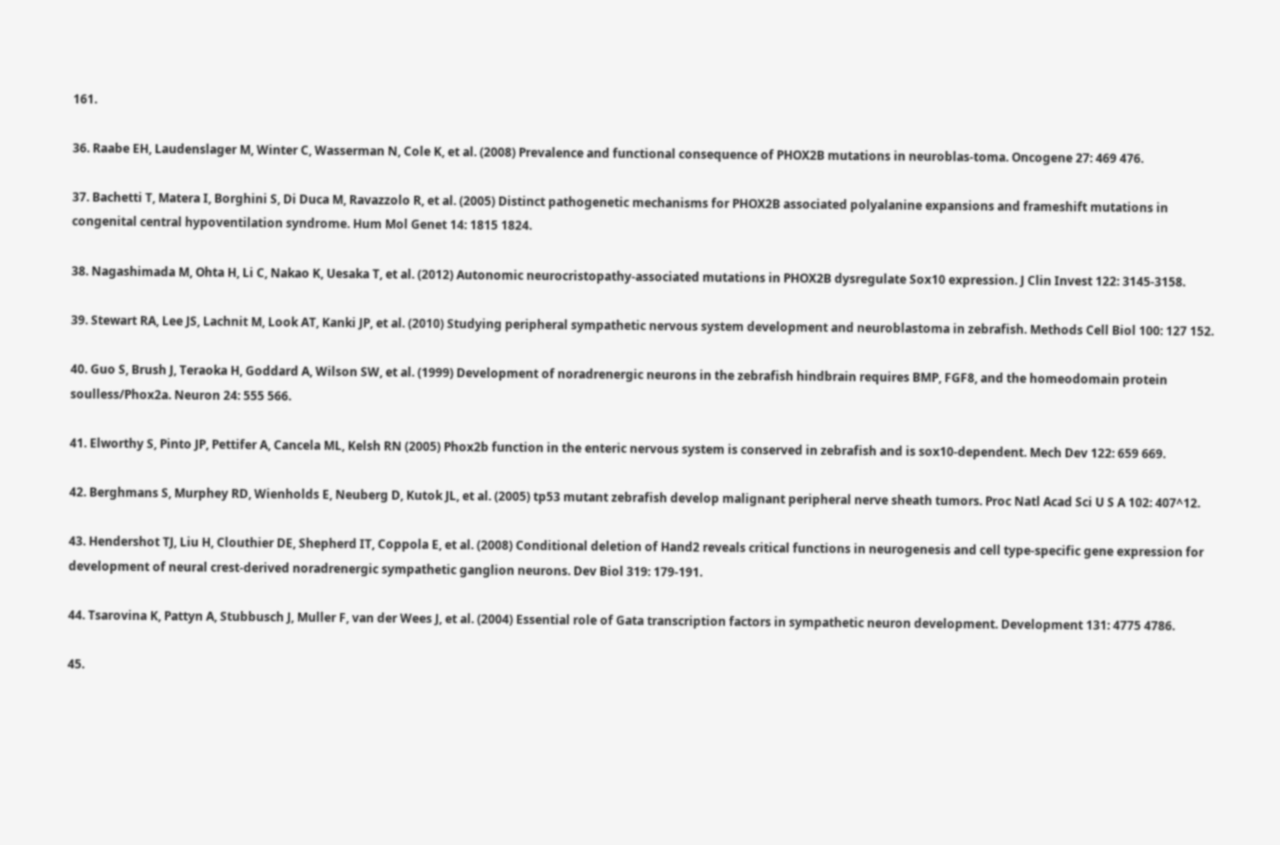161.

36. Raabe EH, Laudenslager M, Winter C, Wasserman N, Cole K, et al. (2008) Prevalence and functional consequence of PHOX2B mutations in neuroblas-toma. Oncogene 27: 469 476.

37. Bachetti T, Matera I, Borghini S, Di Duca M, Ravazzolo R, et al. (2005) Distinct pathogenetic mechanisms for PHOX2B associated polyalanine expansions and frameshift mutations in congenital central hypoventilation syndrome. Hum Mol Genet 14: 1815 1824.

38. Nagashimada M, Ohta H, Li C, Nakao K, Uesaka T, et al. (2012) Autonomic neurocristopathy-associated mutations in PHOX2B dysregulate Sox10 expression. J Clin Invest 122: 3145-3158.

39. Stewart RA, Lee JS, Lachnit M, Look AT, Kanki JP, et al. (2010) Studying peripheral sympathetic nervous system development and neuroblastoma in zebrafish. Methods Cell Biol 100: 127 152.

40. Guo S, Brush J, Teraoka H, Goddard A, Wilson SW, et al. (1999) Development of noradrenergic neurons in the zebrafish hindbrain requires BMP, FGF8, and the homeodomain protein soulless/Phox2a. Neuron 24: 555 566.

41. Elworthy S, Pinto JP, Pettifer A, Cancela ML, Kelsh RN (2005) Phox2b function in the enteric nervous system is conserved in zebrafish and is sox10-dependent. Mech Dev 122: 659 669.

42. Berghmans S, Murphey RD, Wienholds E, Neuberg D, Kutok JL, et al. (2005) tp53 mutant zebrafish develop malignant peripheral nerve sheath tumors. Proc Natl Acad Sci U S A 102: 407^12.

43. Hendershot TJ, Liu H, Clouthier DE, Shepherd IT, Coppola E, et al. (2008) Conditional deletion of Hand2 reveals critical functions in neurogenesis and cell type-specific gene expression for development of neural crest-derived noradrenergic sympathetic ganglion neurons. Dev Biol 319: 179-191.

44. Tsarovina K, Pattyn A, Stubbusch J, Muller F, van der Wees J, et al. (2004) Essential role of Gata transcription factors in sympathetic neuron development. Development 131: 4775 4786.

45.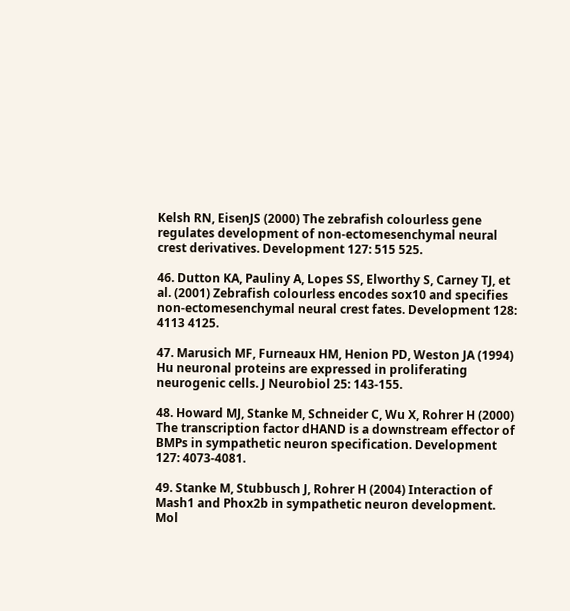Kelsh RN, EisenJS (2000) The zebrafish colourless gene regulates development of non-ectomesenchymal neural crest derivatives. Development 127: 515 525.

46. Dutton KA, Pauliny A, Lopes SS, Elworthy S, Carney TJ, et al. (2001) Zebrafish colourless encodes sox10 and specifies non-ectomesenchymal neural crest fates. Development 128: 4113 4125.

47. Marusich MF, Furneaux HM, Henion PD, Weston JA (1994) Hu neuronal proteins are expressed in proliferating neurogenic cells. J Neurobiol 25: 143-155.

48. Howard MJ, Stanke M, Schneider C, Wu X, Rohrer H (2000) The transcription factor dHAND is a downstream effector of BMPs in sympathetic neuron specification. Development 127: 4073-4081.

49. Stanke M, Stubbusch J, Rohrer H (2004) Interaction of Mash1 and Phox2b in sympathetic neuron development. Mol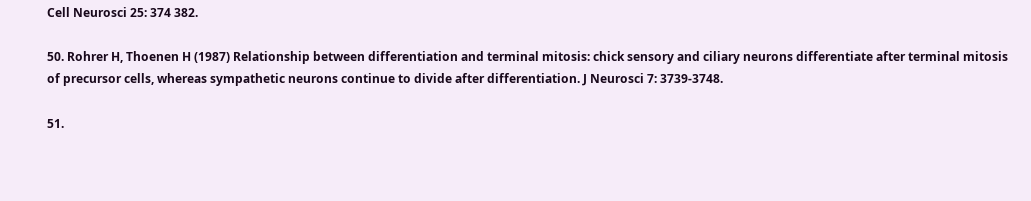Cell Neurosci 25: 374 382.

50. Rohrer H, Thoenen H (1987) Relationship between differentiation and terminal mitosis: chick sensory and ciliary neurons differentiate after terminal mitosis of precursor cells, whereas sympathetic neurons continue to divide after differentiation. J Neurosci 7: 3739-3748.

51.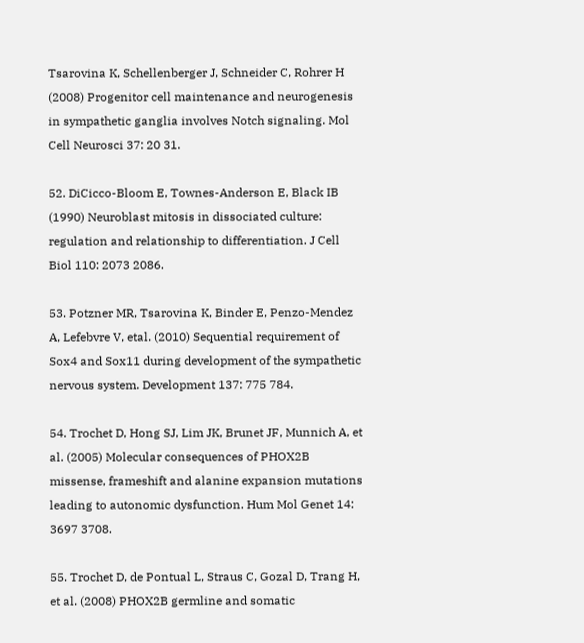Tsarovina K, Schellenberger J, Schneider C, Rohrer H (2008) Progenitor cell maintenance and neurogenesis in sympathetic ganglia involves Notch signaling. Mol Cell Neurosci 37: 20 31.

52. DiCicco-Bloom E, Townes-Anderson E, Black IB (1990) Neuroblast mitosis in dissociated culture: regulation and relationship to differentiation. J Cell Biol 110: 2073 2086.

53. Potzner MR, Tsarovina K, Binder E, Penzo-Mendez A, Lefebvre V, etal. (2010) Sequential requirement of Sox4 and Sox11 during development of the sympathetic nervous system. Development 137: 775 784.

54. Trochet D, Hong SJ, Lim JK, Brunet JF, Munnich A, et al. (2005) Molecular consequences of PHOX2B missense, frameshift and alanine expansion mutations leading to autonomic dysfunction. Hum Mol Genet 14: 3697 3708.

55. Trochet D, de Pontual L, Straus C, Gozal D, Trang H, et al. (2008) PHOX2B germline and somatic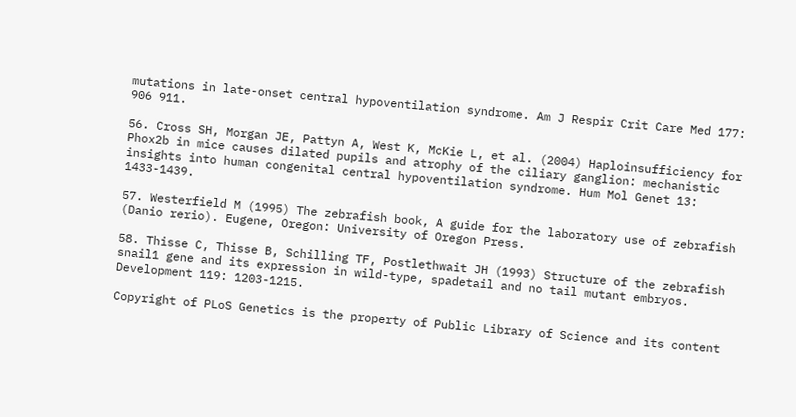mutations in late-onset central hypoventilation syndrome. Am J Respir Crit Care Med 177: 906 911.

56. Cross SH, Morgan JE, Pattyn A, West K, McKie L, et al. (2004) Haploinsufficiency for Phox2b in mice causes dilated pupils and atrophy of the ciliary ganglion: mechanistic insights into human congenital central hypoventilation syndrome. Hum Mol Genet 13: 1433-1439.

57. Westerfield M (1995) The zebrafish book, A guide for the laboratory use of zebrafish (Danio rerio). Eugene, Oregon: University of Oregon Press.

58. Thisse C, Thisse B, Schilling TF, Postlethwait JH (1993) Structure of the zebrafish snail1 gene and its expression in wild-type, spadetail and no tail mutant embryos. Development 119: 1203-1215.

Copyright of PLoS Genetics is the property of Public Library of Science and its content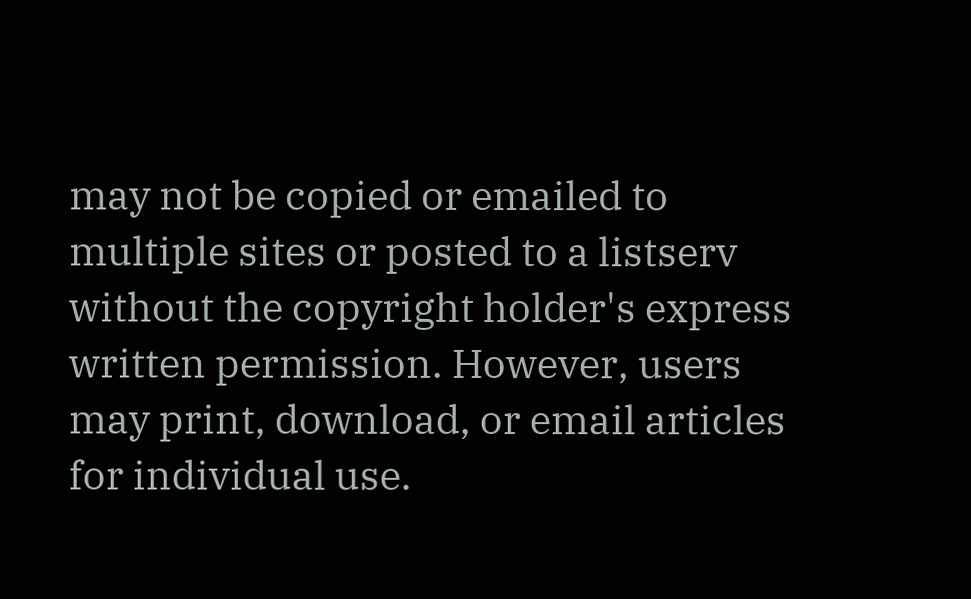may not be copied or emailed to multiple sites or posted to a listserv without the copyright holder's express written permission. However, users may print, download, or email articles for individual use.